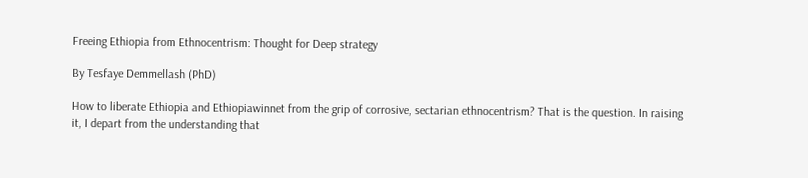Freeing Ethiopia from Ethnocentrism: Thought for Deep strategy

By Tesfaye Demmellash (PhD)

How to liberate Ethiopia and Ethiopiawinnet from the grip of corrosive, sectarian ethnocentrism? That is the question. In raising it, I depart from the understanding that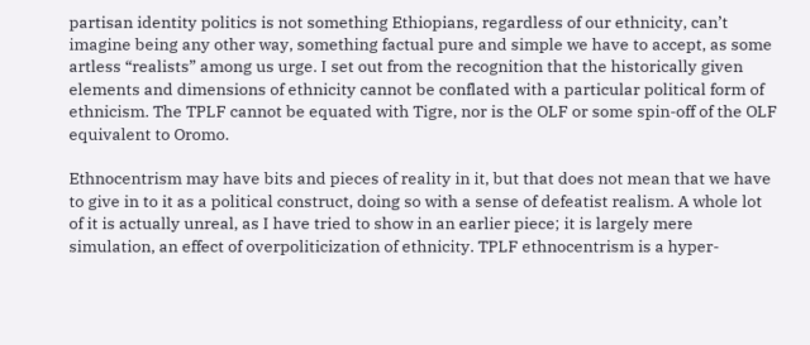partisan identity politics is not something Ethiopians, regardless of our ethnicity, can’t imagine being any other way, something factual pure and simple we have to accept, as some artless “realists” among us urge. I set out from the recognition that the historically given elements and dimensions of ethnicity cannot be conflated with a particular political form of ethnicism. The TPLF cannot be equated with Tigre, nor is the OLF or some spin-off of the OLF equivalent to Oromo.

Ethnocentrism may have bits and pieces of reality in it, but that does not mean that we have to give in to it as a political construct, doing so with a sense of defeatist realism. A whole lot of it is actually unreal, as I have tried to show in an earlier piece; it is largely mere simulation, an effect of overpoliticization of ethnicity. TPLF ethnocentrism is a hyper-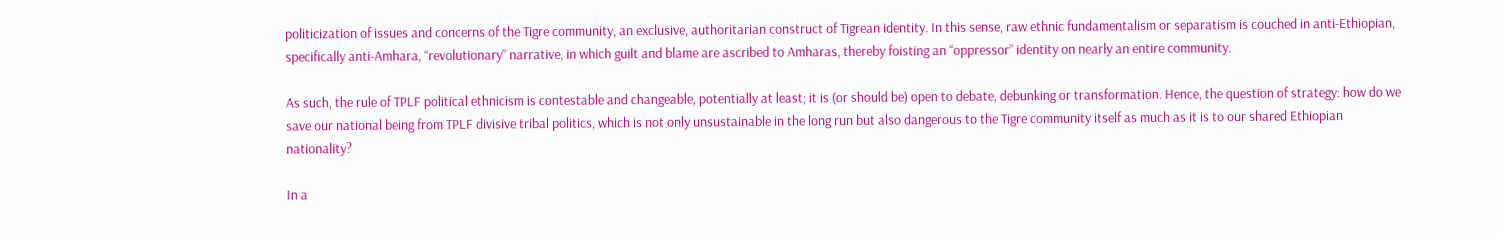politicization of issues and concerns of the Tigre community, an exclusive, authoritarian construct of Tigrean identity. In this sense, raw ethnic fundamentalism or separatism is couched in anti-Ethiopian, specifically anti-Amhara, “revolutionary” narrative, in which guilt and blame are ascribed to Amharas, thereby foisting an “oppressor” identity on nearly an entire community.

As such, the rule of TPLF political ethnicism is contestable and changeable, potentially at least; it is (or should be) open to debate, debunking or transformation. Hence, the question of strategy: how do we save our national being from TPLF divisive tribal politics, which is not only unsustainable in the long run but also dangerous to the Tigre community itself as much as it is to our shared Ethiopian nationality?

In a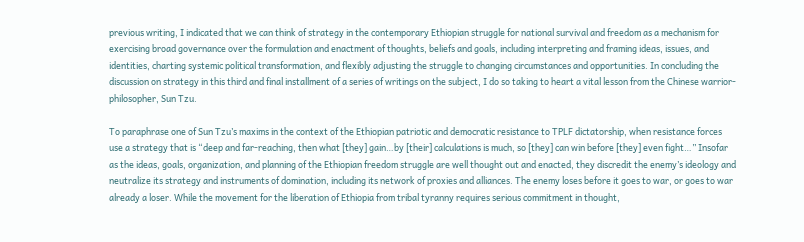previous writing, I indicated that we can think of strategy in the contemporary Ethiopian struggle for national survival and freedom as a mechanism for exercising broad governance over the formulation and enactment of thoughts, beliefs and goals, including interpreting and framing ideas, issues, and identities, charting systemic political transformation, and flexibly adjusting the struggle to changing circumstances and opportunities. In concluding the discussion on strategy in this third and final installment of a series of writings on the subject, I do so taking to heart a vital lesson from the Chinese warrior-philosopher, Sun Tzu.

To paraphrase one of Sun Tzu’s maxims in the context of the Ethiopian patriotic and democratic resistance to TPLF dictatorship, when resistance forces use a strategy that is “deep and far-reaching, then what [they] gain…by [their] calculations is much, so [they] can win before [they] even fight…” Insofar as the ideas, goals, organization, and planning of the Ethiopian freedom struggle are well thought out and enacted, they discredit the enemy’s ideology and neutralize its strategy and instruments of domination, including its network of proxies and alliances. The enemy loses before it goes to war, or goes to war already a loser. While the movement for the liberation of Ethiopia from tribal tyranny requires serious commitment in thought,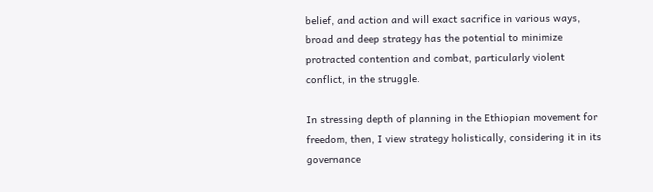belief, and action and will exact sacrifice in various ways, broad and deep strategy has the potential to minimize protracted contention and combat, particularly violent conflict, in the struggle.

In stressing depth of planning in the Ethiopian movement for freedom, then, I view strategy holistically, considering it in its governance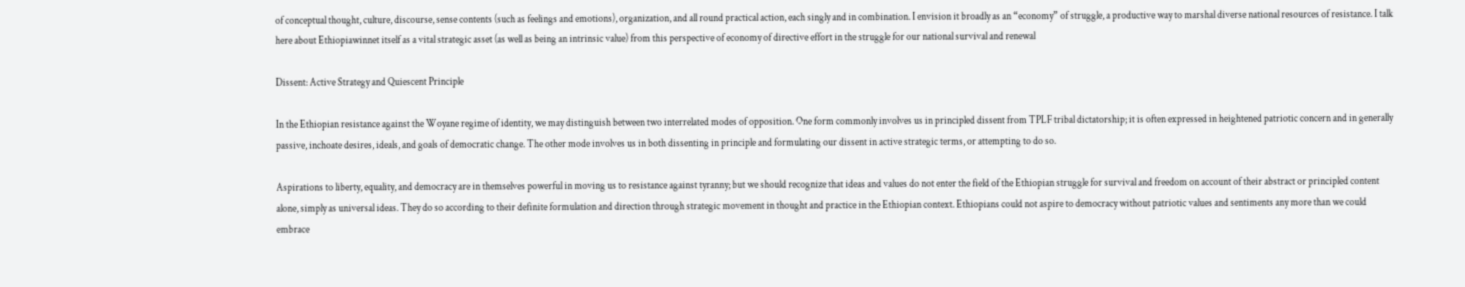of conceptual thought, culture, discourse, sense contents (such as feelings and emotions), organization, and all round practical action, each singly and in combination. I envision it broadly as an “economy” of struggle, a productive way to marshal diverse national resources of resistance. I talk here about Ethiopiawinnet itself as a vital strategic asset (as well as being an intrinsic value) from this perspective of economy of directive effort in the struggle for our national survival and renewal

Dissent: Active Strategy and Quiescent Principle

In the Ethiopian resistance against the Woyane regime of identity, we may distinguish between two interrelated modes of opposition. One form commonly involves us in principled dissent from TPLF tribal dictatorship; it is often expressed in heightened patriotic concern and in generally passive, inchoate desires, ideals, and goals of democratic change. The other mode involves us in both dissenting in principle and formulating our dissent in active strategic terms, or attempting to do so.

Aspirations to liberty, equality, and democracy are in themselves powerful in moving us to resistance against tyranny; but we should recognize that ideas and values do not enter the field of the Ethiopian struggle for survival and freedom on account of their abstract or principled content alone, simply as universal ideas. They do so according to their definite formulation and direction through strategic movement in thought and practice in the Ethiopian context. Ethiopians could not aspire to democracy without patriotic values and sentiments any more than we could embrace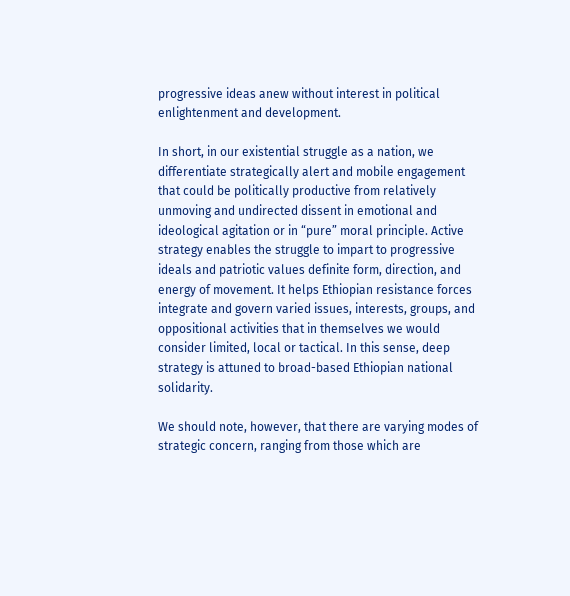progressive ideas anew without interest in political enlightenment and development.

In short, in our existential struggle as a nation, we differentiate strategically alert and mobile engagement that could be politically productive from relatively unmoving and undirected dissent in emotional and ideological agitation or in “pure” moral principle. Active strategy enables the struggle to impart to progressive ideals and patriotic values definite form, direction, and energy of movement. It helps Ethiopian resistance forces integrate and govern varied issues, interests, groups, and oppositional activities that in themselves we would consider limited, local or tactical. In this sense, deep strategy is attuned to broad-based Ethiopian national solidarity.

We should note, however, that there are varying modes of strategic concern, ranging from those which are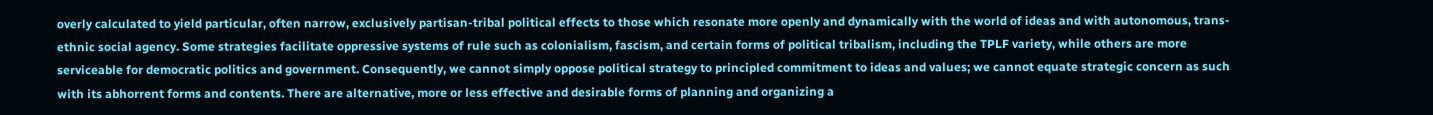overly calculated to yield particular, often narrow, exclusively partisan-tribal political effects to those which resonate more openly and dynamically with the world of ideas and with autonomous, trans-ethnic social agency. Some strategies facilitate oppressive systems of rule such as colonialism, fascism, and certain forms of political tribalism, including the TPLF variety, while others are more serviceable for democratic politics and government. Consequently, we cannot simply oppose political strategy to principled commitment to ideas and values; we cannot equate strategic concern as such with its abhorrent forms and contents. There are alternative, more or less effective and desirable forms of planning and organizing a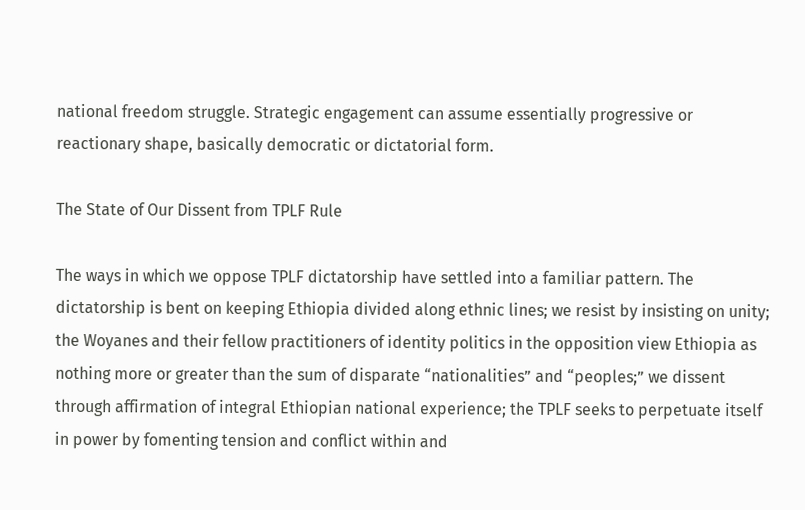national freedom struggle. Strategic engagement can assume essentially progressive or reactionary shape, basically democratic or dictatorial form.

The State of Our Dissent from TPLF Rule

The ways in which we oppose TPLF dictatorship have settled into a familiar pattern. The dictatorship is bent on keeping Ethiopia divided along ethnic lines; we resist by insisting on unity; the Woyanes and their fellow practitioners of identity politics in the opposition view Ethiopia as nothing more or greater than the sum of disparate “nationalities” and “peoples;” we dissent through affirmation of integral Ethiopian national experience; the TPLF seeks to perpetuate itself in power by fomenting tension and conflict within and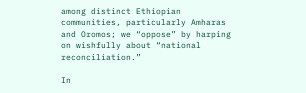among distinct Ethiopian communities, particularly Amharas and Oromos; we “oppose” by harping on wishfully about “national reconciliation.”

In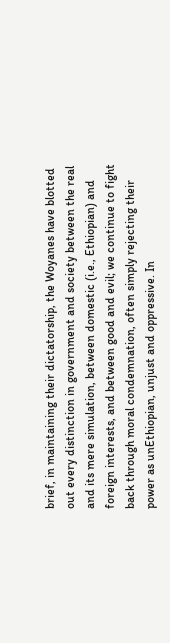brief, in maintaining their dictatorship, the Woyanes have blotted out every distinction in government and society between the real and its mere simulation, between domestic (i.e., Ethiopian) and foreign interests, and between good and evil; we continue to fight back through moral condemnation, often simply rejecting their power as unEthiopian, unjust and oppressive. In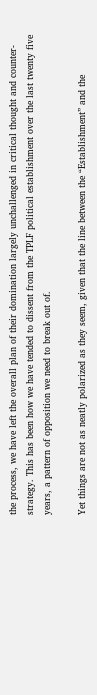the process, we have left the overall plan of their domination largely unchallenged in critical thought and counter-strategy. This has been how we have tended to dissent from the TPLF political establishment over the last twenty five years, a pattern of opposition we need to break out of.

Yet things are not as neatly polarized as they seem, given that the line between the “Establishment” and the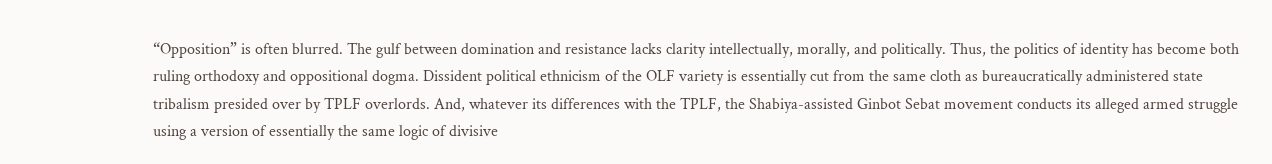“Opposition” is often blurred. The gulf between domination and resistance lacks clarity intellectually, morally, and politically. Thus, the politics of identity has become both ruling orthodoxy and oppositional dogma. Dissident political ethnicism of the OLF variety is essentially cut from the same cloth as bureaucratically administered state tribalism presided over by TPLF overlords. And, whatever its differences with the TPLF, the Shabiya-assisted Ginbot Sebat movement conducts its alleged armed struggle using a version of essentially the same logic of divisive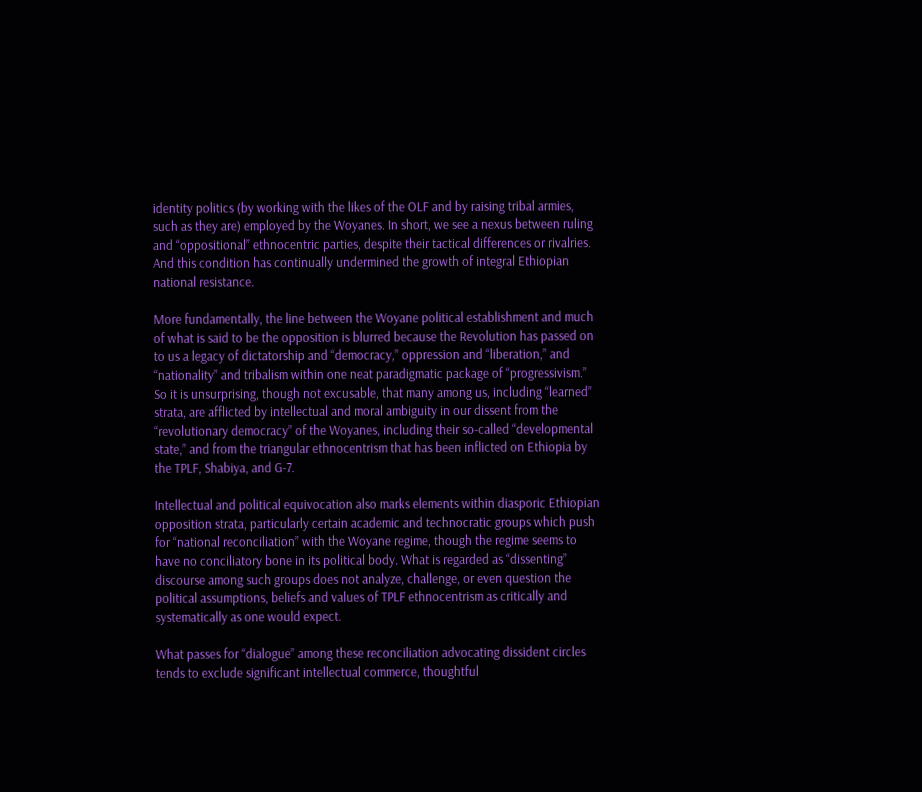identity politics (by working with the likes of the OLF and by raising tribal armies, such as they are) employed by the Woyanes. In short, we see a nexus between ruling and “oppositional” ethnocentric parties, despite their tactical differences or rivalries. And this condition has continually undermined the growth of integral Ethiopian national resistance.

More fundamentally, the line between the Woyane political establishment and much of what is said to be the opposition is blurred because the Revolution has passed on to us a legacy of dictatorship and “democracy,” oppression and “liberation,” and “nationality” and tribalism within one neat paradigmatic package of “progressivism.” So it is unsurprising, though not excusable, that many among us, including “learned” strata, are afflicted by intellectual and moral ambiguity in our dissent from the “revolutionary democracy” of the Woyanes, including their so-called “developmental state,” and from the triangular ethnocentrism that has been inflicted on Ethiopia by the TPLF, Shabiya, and G-7.

Intellectual and political equivocation also marks elements within diasporic Ethiopian opposition strata, particularly certain academic and technocratic groups which push for “national reconciliation” with the Woyane regime, though the regime seems to have no conciliatory bone in its political body. What is regarded as “dissenting” discourse among such groups does not analyze, challenge, or even question the political assumptions, beliefs and values of TPLF ethnocentrism as critically and systematically as one would expect.

What passes for “dialogue” among these reconciliation advocating dissident circles tends to exclude significant intellectual commerce, thoughtful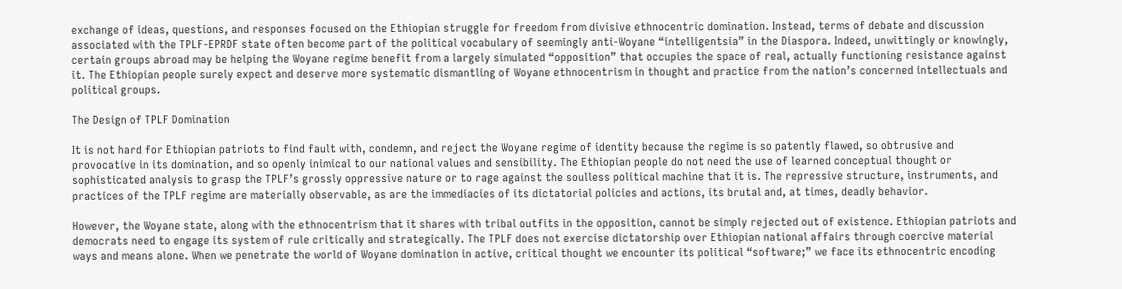exchange of ideas, questions, and responses focused on the Ethiopian struggle for freedom from divisive ethnocentric domination. Instead, terms of debate and discussion associated with the TPLF-EPRDF state often become part of the political vocabulary of seemingly anti-Woyane “intelligentsia” in the Diaspora. Indeed, unwittingly or knowingly, certain groups abroad may be helping the Woyane regime benefit from a largely simulated “opposition” that occupies the space of real, actually functioning resistance against it. The Ethiopian people surely expect and deserve more systematic dismantling of Woyane ethnocentrism in thought and practice from the nation’s concerned intellectuals and political groups.

The Design of TPLF Domination

It is not hard for Ethiopian patriots to find fault with, condemn, and reject the Woyane regime of identity because the regime is so patently flawed, so obtrusive and provocative in its domination, and so openly inimical to our national values and sensibility. The Ethiopian people do not need the use of learned conceptual thought or sophisticated analysis to grasp the TPLF’s grossly oppressive nature or to rage against the soulless political machine that it is. The repressive structure, instruments, and practices of the TPLF regime are materially observable, as are the immediacies of its dictatorial policies and actions, its brutal and, at times, deadly behavior.

However, the Woyane state, along with the ethnocentrism that it shares with tribal outfits in the opposition, cannot be simply rejected out of existence. Ethiopian patriots and democrats need to engage its system of rule critically and strategically. The TPLF does not exercise dictatorship over Ethiopian national affairs through coercive material ways and means alone. When we penetrate the world of Woyane domination in active, critical thought we encounter its political “software;” we face its ethnocentric encoding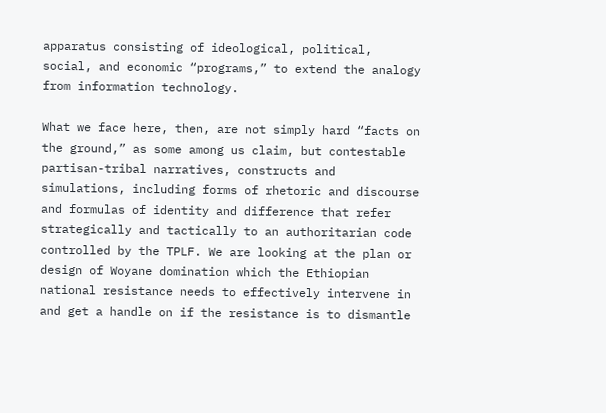apparatus consisting of ideological, political, social, and economic “programs,” to extend the analogy from information technology.

What we face here, then, are not simply hard “facts on the ground,” as some among us claim, but contestable partisan-tribal narratives, constructs and simulations, including forms of rhetoric and discourse and formulas of identity and difference that refer strategically and tactically to an authoritarian code controlled by the TPLF. We are looking at the plan or design of Woyane domination which the Ethiopian national resistance needs to effectively intervene in and get a handle on if the resistance is to dismantle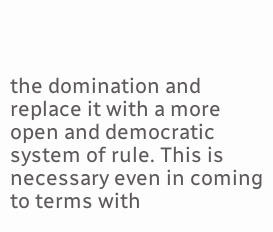the domination and replace it with a more open and democratic system of rule. This is necessary even in coming to terms with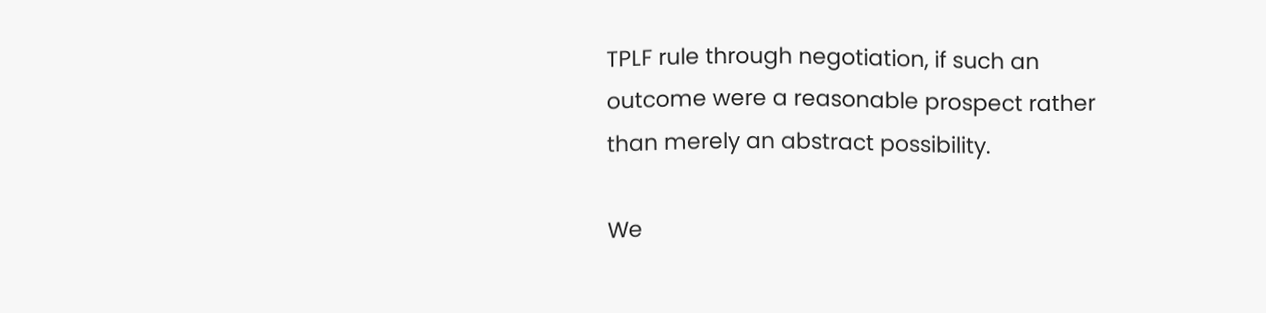TPLF rule through negotiation, if such an outcome were a reasonable prospect rather than merely an abstract possibility.

We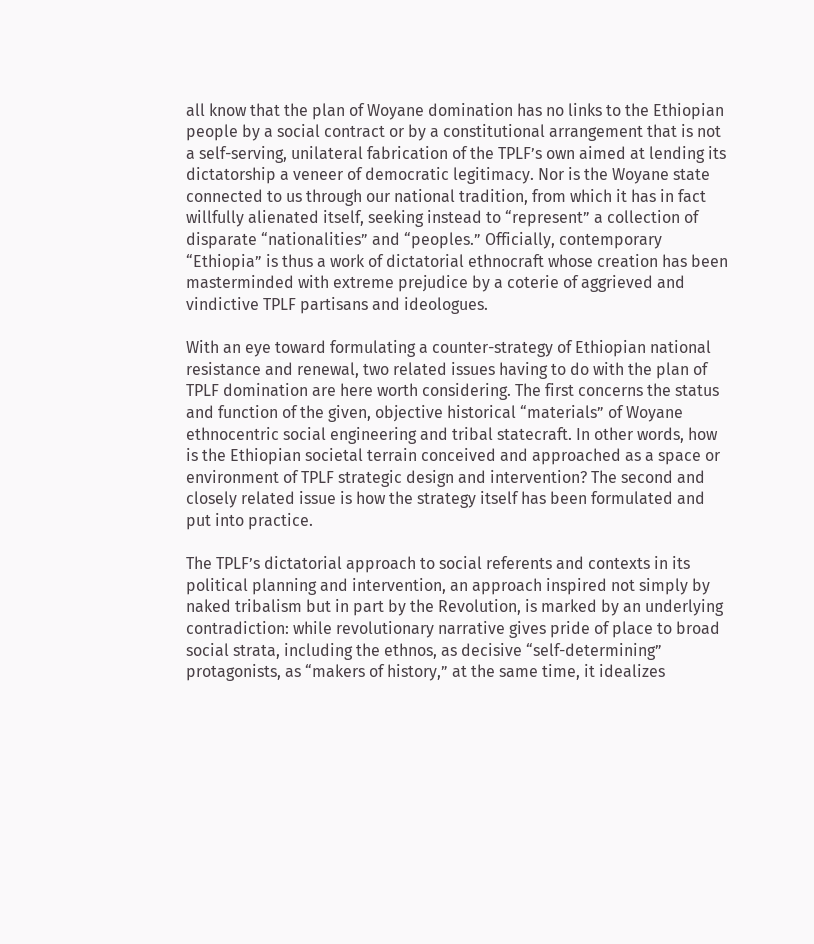all know that the plan of Woyane domination has no links to the Ethiopian people by a social contract or by a constitutional arrangement that is not a self-serving, unilateral fabrication of the TPLF’s own aimed at lending its dictatorship a veneer of democratic legitimacy. Nor is the Woyane state connected to us through our national tradition, from which it has in fact willfully alienated itself, seeking instead to “represent” a collection of disparate “nationalities” and “peoples.” Officially, contemporary “Ethiopia” is thus a work of dictatorial ethnocraft whose creation has been masterminded with extreme prejudice by a coterie of aggrieved and vindictive TPLF partisans and ideologues.

With an eye toward formulating a counter-strategy of Ethiopian national resistance and renewal, two related issues having to do with the plan of TPLF domination are here worth considering. The first concerns the status and function of the given, objective historical “materials” of Woyane ethnocentric social engineering and tribal statecraft. In other words, how is the Ethiopian societal terrain conceived and approached as a space or environment of TPLF strategic design and intervention? The second and closely related issue is how the strategy itself has been formulated and put into practice.

The TPLF’s dictatorial approach to social referents and contexts in its political planning and intervention, an approach inspired not simply by naked tribalism but in part by the Revolution, is marked by an underlying contradiction: while revolutionary narrative gives pride of place to broad social strata, including the ethnos, as decisive “self-determining” protagonists, as “makers of history,” at the same time, it idealizes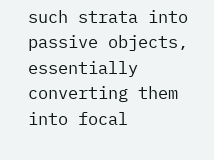such strata into passive objects, essentially converting them into focal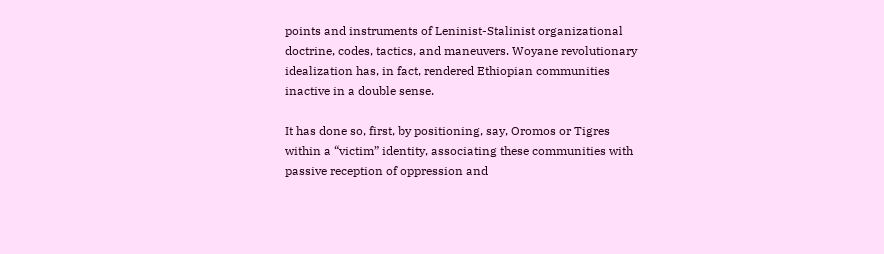points and instruments of Leninist-Stalinist organizational doctrine, codes, tactics, and maneuvers. Woyane revolutionary idealization has, in fact, rendered Ethiopian communities inactive in a double sense.

It has done so, first, by positioning, say, Oromos or Tigres within a “victim” identity, associating these communities with passive reception of oppression and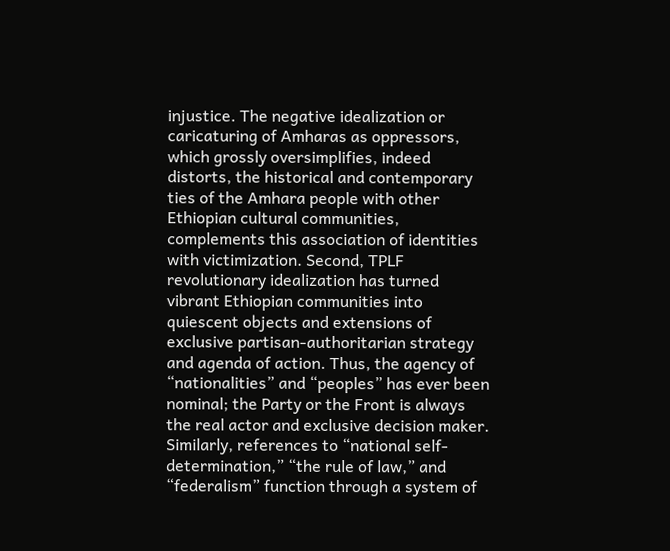injustice. The negative idealization or caricaturing of Amharas as oppressors, which grossly oversimplifies, indeed distorts, the historical and contemporary ties of the Amhara people with other Ethiopian cultural communities, complements this association of identities with victimization. Second, TPLF revolutionary idealization has turned vibrant Ethiopian communities into quiescent objects and extensions of exclusive partisan-authoritarian strategy and agenda of action. Thus, the agency of “nationalities” and “peoples” has ever been nominal; the Party or the Front is always the real actor and exclusive decision maker. Similarly, references to “national self-determination,” “the rule of law,” and “federalism” function through a system of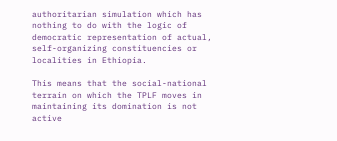authoritarian simulation which has nothing to do with the logic of democratic representation of actual, self-organizing constituencies or localities in Ethiopia.

This means that the social-national terrain on which the TPLF moves in maintaining its domination is not active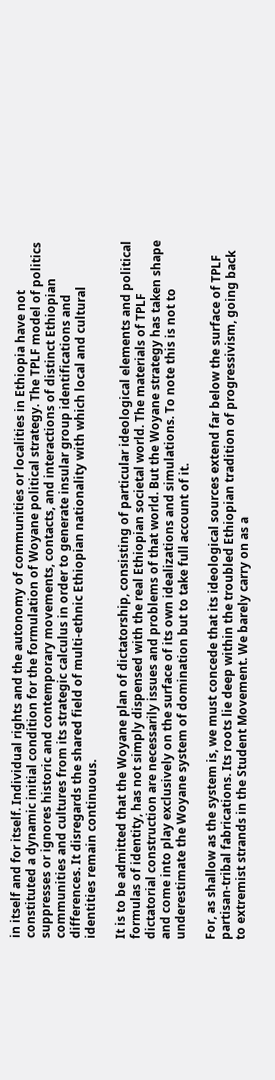in itself and for itself. Individual rights and the autonomy of communities or localities in Ethiopia have not constituted a dynamic initial condition for the formulation of Woyane political strategy. The TPLF model of politics suppresses or ignores historic and contemporary movements, contacts, and interactions of distinct Ethiopian communities and cultures from its strategic calculus in order to generate insular group identifications and differences. It disregards the shared field of multi-ethnic Ethiopian nationality with which local and cultural identities remain continuous.

It is to be admitted that the Woyane plan of dictatorship, consisting of particular ideological elements and political formulas of identity, has not simply dispensed with the real Ethiopian societal world. The materials of TPLF dictatorial construction are necessarily issues and problems of that world. But the Woyane strategy has taken shape and come into play exclusively on the surface of its own idealizations and simulations. To note this is not to underestimate the Woyane system of domination but to take full account of it.

For, as shallow as the system is, we must concede that its ideological sources extend far below the surface of TPLF partisan-tribal fabrications. Its roots lie deep within the troubled Ethiopian tradition of progressivism, going back to extremist strands in the Student Movement. We barely carry on as a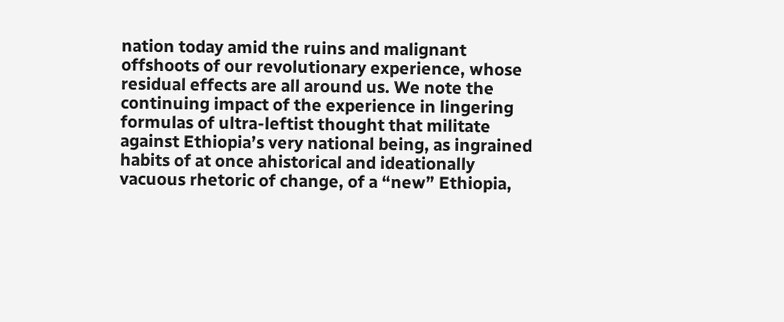nation today amid the ruins and malignant offshoots of our revolutionary experience, whose residual effects are all around us. We note the continuing impact of the experience in lingering formulas of ultra-leftist thought that militate against Ethiopia’s very national being, as ingrained habits of at once ahistorical and ideationally vacuous rhetoric of change, of a “new” Ethiopia,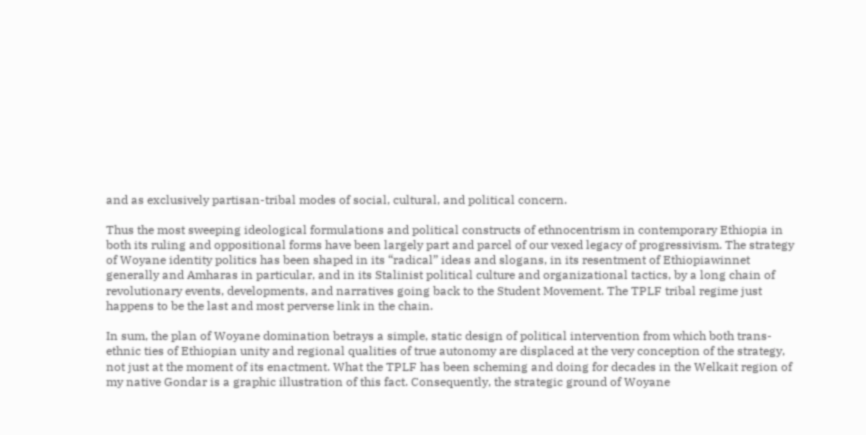and as exclusively partisan-tribal modes of social, cultural, and political concern.

Thus the most sweeping ideological formulations and political constructs of ethnocentrism in contemporary Ethiopia in both its ruling and oppositional forms have been largely part and parcel of our vexed legacy of progressivism. The strategy of Woyane identity politics has been shaped in its “radical” ideas and slogans, in its resentment of Ethiopiawinnet generally and Amharas in particular, and in its Stalinist political culture and organizational tactics, by a long chain of revolutionary events, developments, and narratives going back to the Student Movement. The TPLF tribal regime just happens to be the last and most perverse link in the chain.

In sum, the plan of Woyane domination betrays a simple, static design of political intervention from which both trans-ethnic ties of Ethiopian unity and regional qualities of true autonomy are displaced at the very conception of the strategy, not just at the moment of its enactment. What the TPLF has been scheming and doing for decades in the Welkait region of my native Gondar is a graphic illustration of this fact. Consequently, the strategic ground of Woyane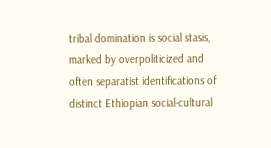tribal domination is social stasis, marked by overpoliticized and often separatist identifications of distinct Ethiopian social-cultural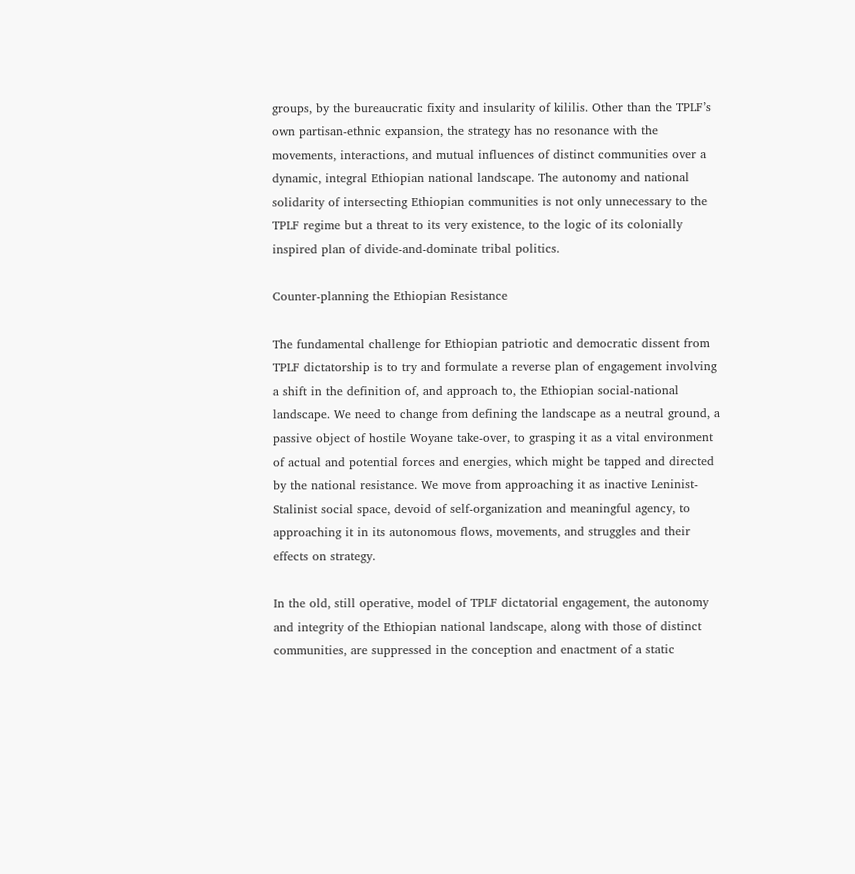groups, by the bureaucratic fixity and insularity of kililis. Other than the TPLF’s own partisan-ethnic expansion, the strategy has no resonance with the movements, interactions, and mutual influences of distinct communities over a dynamic, integral Ethiopian national landscape. The autonomy and national solidarity of intersecting Ethiopian communities is not only unnecessary to the TPLF regime but a threat to its very existence, to the logic of its colonially inspired plan of divide-and-dominate tribal politics.

Counter-planning the Ethiopian Resistance

The fundamental challenge for Ethiopian patriotic and democratic dissent from TPLF dictatorship is to try and formulate a reverse plan of engagement involving a shift in the definition of, and approach to, the Ethiopian social-national landscape. We need to change from defining the landscape as a neutral ground, a passive object of hostile Woyane take-over, to grasping it as a vital environment of actual and potential forces and energies, which might be tapped and directed by the national resistance. We move from approaching it as inactive Leninist-Stalinist social space, devoid of self-organization and meaningful agency, to approaching it in its autonomous flows, movements, and struggles and their effects on strategy.

In the old, still operative, model of TPLF dictatorial engagement, the autonomy and integrity of the Ethiopian national landscape, along with those of distinct communities, are suppressed in the conception and enactment of a static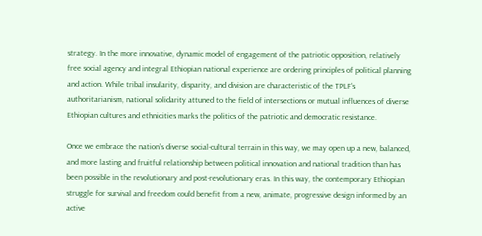strategy. In the more innovative, dynamic model of engagement of the patriotic opposition, relatively free social agency and integral Ethiopian national experience are ordering principles of political planning and action. While tribal insularity, disparity, and division are characteristic of the TPLF’s authoritarianism, national solidarity attuned to the field of intersections or mutual influences of diverse Ethiopian cultures and ethnicities marks the politics of the patriotic and democratic resistance.

Once we embrace the nation’s diverse social-cultural terrain in this way, we may open up a new, balanced, and more lasting and fruitful relationship between political innovation and national tradition than has been possible in the revolutionary and post-revolutionary eras. In this way, the contemporary Ethiopian struggle for survival and freedom could benefit from a new, animate, progressive design informed by an active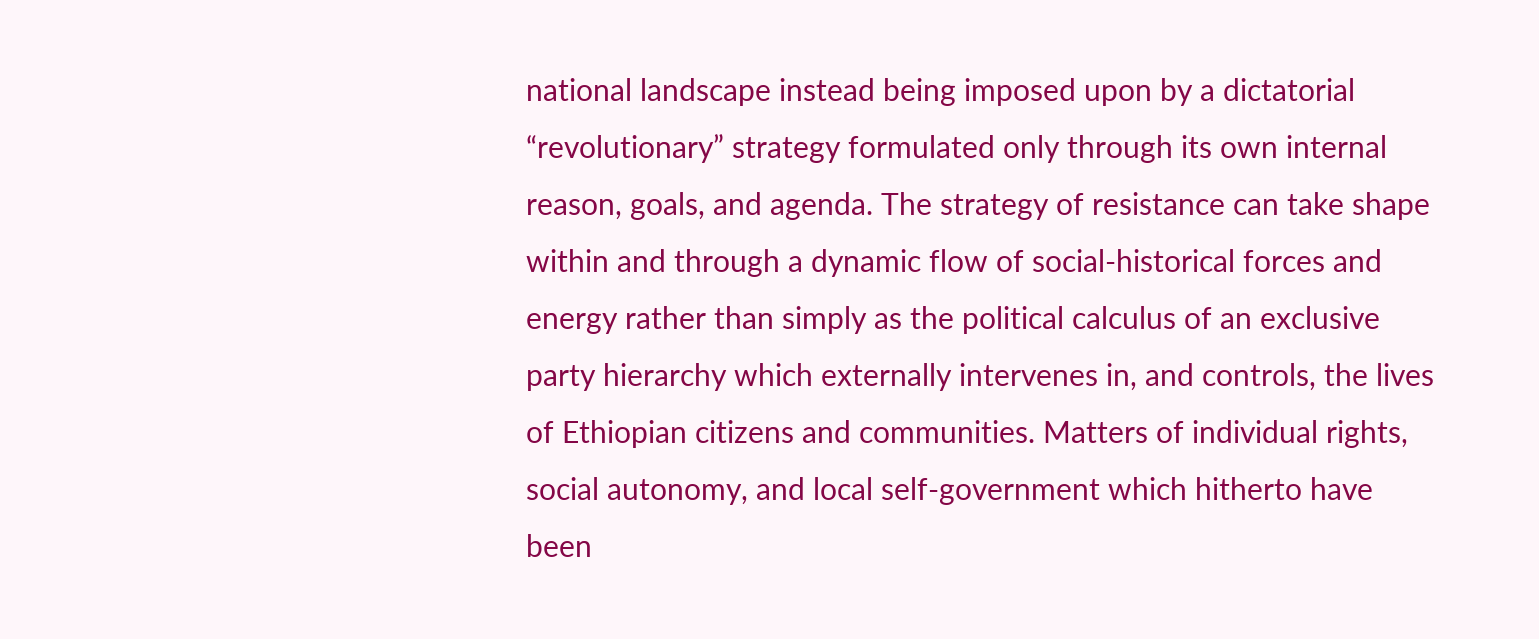national landscape instead being imposed upon by a dictatorial “revolutionary” strategy formulated only through its own internal reason, goals, and agenda. The strategy of resistance can take shape within and through a dynamic flow of social-historical forces and energy rather than simply as the political calculus of an exclusive party hierarchy which externally intervenes in, and controls, the lives of Ethiopian citizens and communities. Matters of individual rights, social autonomy, and local self-government which hitherto have been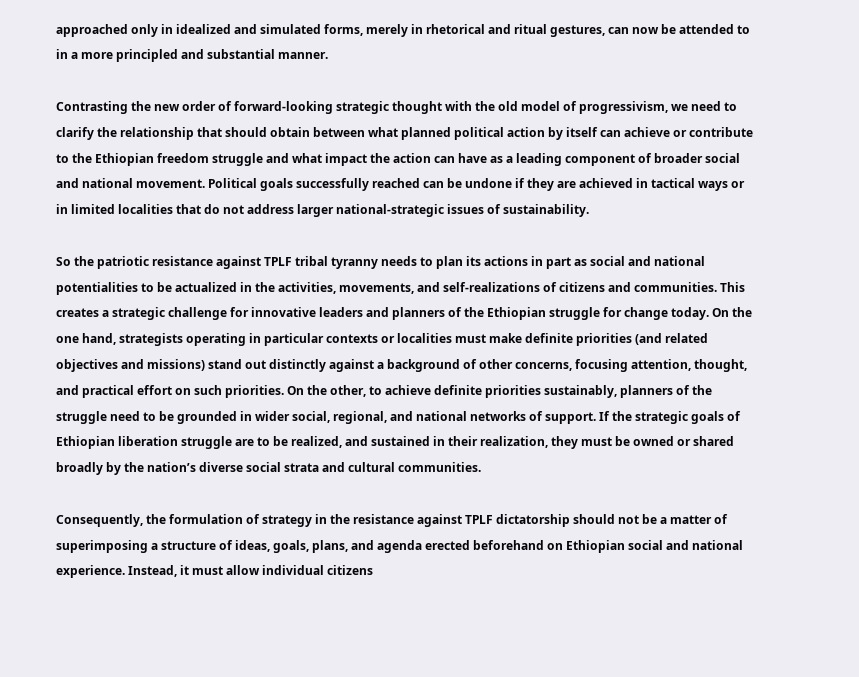approached only in idealized and simulated forms, merely in rhetorical and ritual gestures, can now be attended to in a more principled and substantial manner.

Contrasting the new order of forward-looking strategic thought with the old model of progressivism, we need to clarify the relationship that should obtain between what planned political action by itself can achieve or contribute to the Ethiopian freedom struggle and what impact the action can have as a leading component of broader social and national movement. Political goals successfully reached can be undone if they are achieved in tactical ways or in limited localities that do not address larger national-strategic issues of sustainability.

So the patriotic resistance against TPLF tribal tyranny needs to plan its actions in part as social and national potentialities to be actualized in the activities, movements, and self-realizations of citizens and communities. This creates a strategic challenge for innovative leaders and planners of the Ethiopian struggle for change today. On the one hand, strategists operating in particular contexts or localities must make definite priorities (and related objectives and missions) stand out distinctly against a background of other concerns, focusing attention, thought, and practical effort on such priorities. On the other, to achieve definite priorities sustainably, planners of the struggle need to be grounded in wider social, regional, and national networks of support. If the strategic goals of Ethiopian liberation struggle are to be realized, and sustained in their realization, they must be owned or shared broadly by the nation’s diverse social strata and cultural communities.

Consequently, the formulation of strategy in the resistance against TPLF dictatorship should not be a matter of superimposing a structure of ideas, goals, plans, and agenda erected beforehand on Ethiopian social and national experience. Instead, it must allow individual citizens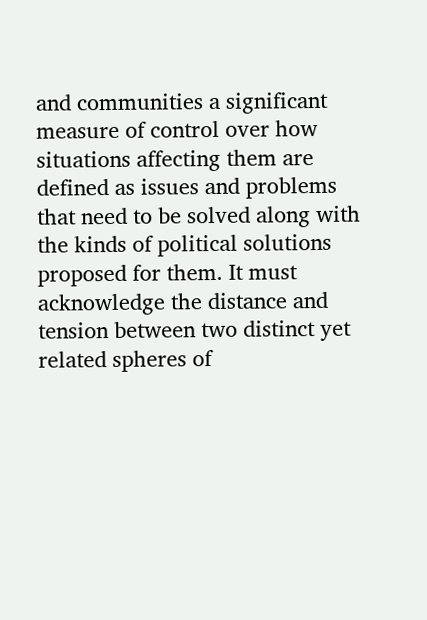and communities a significant measure of control over how situations affecting them are defined as issues and problems that need to be solved along with the kinds of political solutions proposed for them. It must acknowledge the distance and tension between two distinct yet related spheres of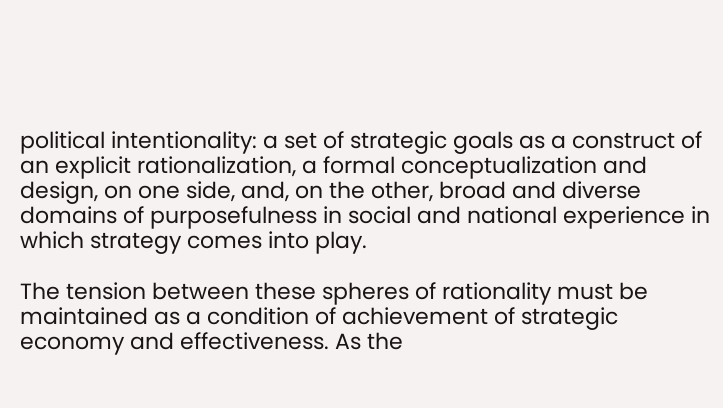political intentionality: a set of strategic goals as a construct of an explicit rationalization, a formal conceptualization and design, on one side, and, on the other, broad and diverse domains of purposefulness in social and national experience in which strategy comes into play.

The tension between these spheres of rationality must be maintained as a condition of achievement of strategic economy and effectiveness. As the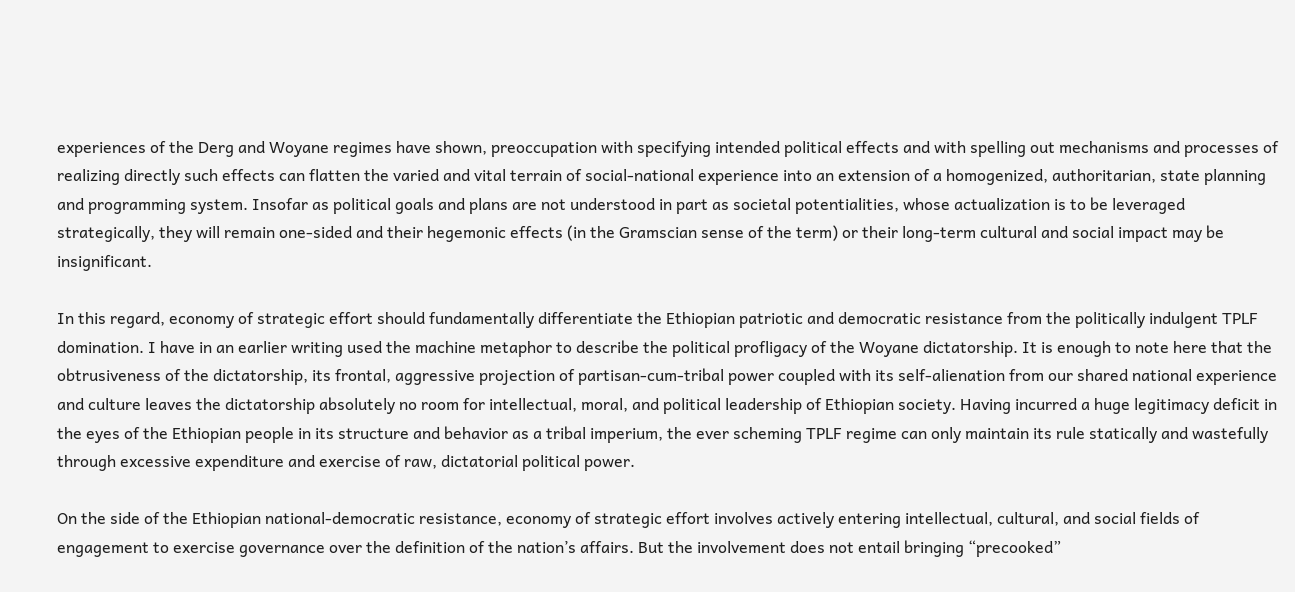experiences of the Derg and Woyane regimes have shown, preoccupation with specifying intended political effects and with spelling out mechanisms and processes of realizing directly such effects can flatten the varied and vital terrain of social-national experience into an extension of a homogenized, authoritarian, state planning and programming system. Insofar as political goals and plans are not understood in part as societal potentialities, whose actualization is to be leveraged strategically, they will remain one-sided and their hegemonic effects (in the Gramscian sense of the term) or their long-term cultural and social impact may be insignificant.

In this regard, economy of strategic effort should fundamentally differentiate the Ethiopian patriotic and democratic resistance from the politically indulgent TPLF domination. I have in an earlier writing used the machine metaphor to describe the political profligacy of the Woyane dictatorship. It is enough to note here that the obtrusiveness of the dictatorship, its frontal, aggressive projection of partisan-cum-tribal power coupled with its self-alienation from our shared national experience and culture leaves the dictatorship absolutely no room for intellectual, moral, and political leadership of Ethiopian society. Having incurred a huge legitimacy deficit in the eyes of the Ethiopian people in its structure and behavior as a tribal imperium, the ever scheming TPLF regime can only maintain its rule statically and wastefully through excessive expenditure and exercise of raw, dictatorial political power.

On the side of the Ethiopian national-democratic resistance, economy of strategic effort involves actively entering intellectual, cultural, and social fields of engagement to exercise governance over the definition of the nation’s affairs. But the involvement does not entail bringing “precooked”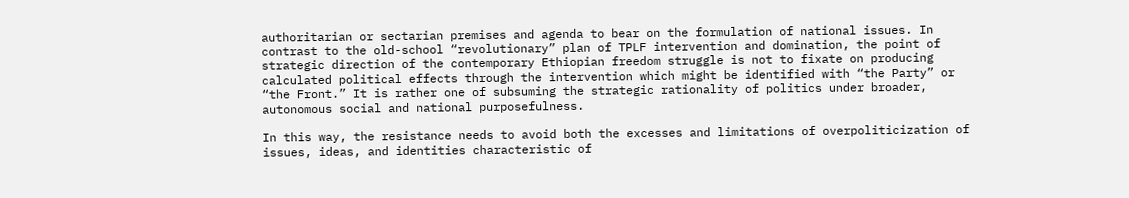authoritarian or sectarian premises and agenda to bear on the formulation of national issues. In contrast to the old-school “revolutionary” plan of TPLF intervention and domination, the point of strategic direction of the contemporary Ethiopian freedom struggle is not to fixate on producing calculated political effects through the intervention which might be identified with “the Party” or “the Front.” It is rather one of subsuming the strategic rationality of politics under broader, autonomous social and national purposefulness.

In this way, the resistance needs to avoid both the excesses and limitations of overpoliticization of issues, ideas, and identities characteristic of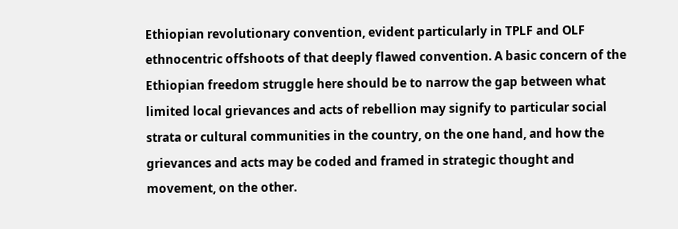Ethiopian revolutionary convention, evident particularly in TPLF and OLF ethnocentric offshoots of that deeply flawed convention. A basic concern of the Ethiopian freedom struggle here should be to narrow the gap between what limited local grievances and acts of rebellion may signify to particular social strata or cultural communities in the country, on the one hand, and how the grievances and acts may be coded and framed in strategic thought and movement, on the other.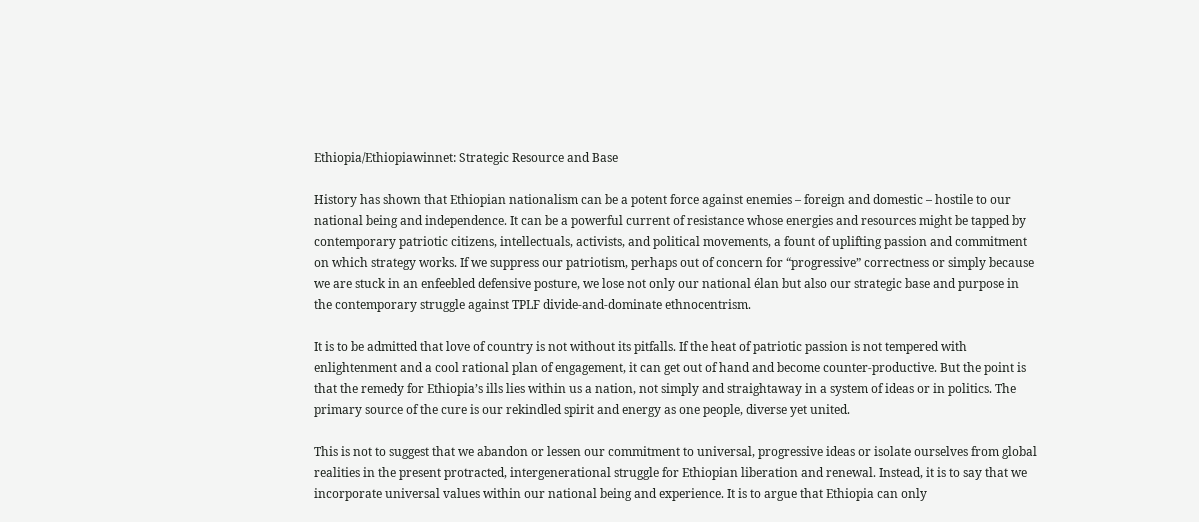Ethiopia/Ethiopiawinnet: Strategic Resource and Base

History has shown that Ethiopian nationalism can be a potent force against enemies – foreign and domestic – hostile to our national being and independence. It can be a powerful current of resistance whose energies and resources might be tapped by contemporary patriotic citizens, intellectuals, activists, and political movements, a fount of uplifting passion and commitment on which strategy works. If we suppress our patriotism, perhaps out of concern for “progressive” correctness or simply because we are stuck in an enfeebled defensive posture, we lose not only our national élan but also our strategic base and purpose in the contemporary struggle against TPLF divide-and-dominate ethnocentrism.

It is to be admitted that love of country is not without its pitfalls. If the heat of patriotic passion is not tempered with enlightenment and a cool rational plan of engagement, it can get out of hand and become counter-productive. But the point is that the remedy for Ethiopia’s ills lies within us a nation, not simply and straightaway in a system of ideas or in politics. The primary source of the cure is our rekindled spirit and energy as one people, diverse yet united.

This is not to suggest that we abandon or lessen our commitment to universal, progressive ideas or isolate ourselves from global realities in the present protracted, intergenerational struggle for Ethiopian liberation and renewal. Instead, it is to say that we incorporate universal values within our national being and experience. It is to argue that Ethiopia can only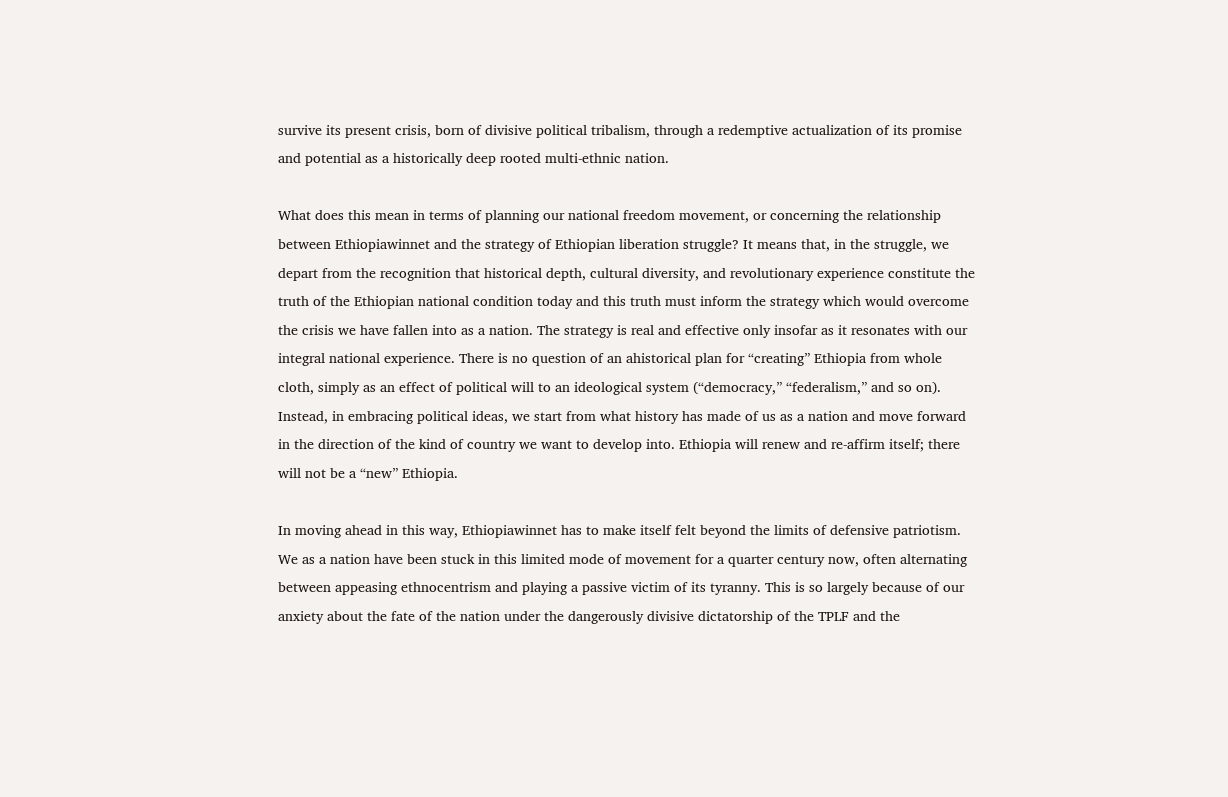survive its present crisis, born of divisive political tribalism, through a redemptive actualization of its promise and potential as a historically deep rooted multi-ethnic nation.

What does this mean in terms of planning our national freedom movement, or concerning the relationship between Ethiopiawinnet and the strategy of Ethiopian liberation struggle? It means that, in the struggle, we depart from the recognition that historical depth, cultural diversity, and revolutionary experience constitute the truth of the Ethiopian national condition today and this truth must inform the strategy which would overcome the crisis we have fallen into as a nation. The strategy is real and effective only insofar as it resonates with our integral national experience. There is no question of an ahistorical plan for “creating” Ethiopia from whole cloth, simply as an effect of political will to an ideological system (“democracy,” “federalism,” and so on). Instead, in embracing political ideas, we start from what history has made of us as a nation and move forward in the direction of the kind of country we want to develop into. Ethiopia will renew and re-affirm itself; there will not be a “new” Ethiopia.

In moving ahead in this way, Ethiopiawinnet has to make itself felt beyond the limits of defensive patriotism. We as a nation have been stuck in this limited mode of movement for a quarter century now, often alternating between appeasing ethnocentrism and playing a passive victim of its tyranny. This is so largely because of our anxiety about the fate of the nation under the dangerously divisive dictatorship of the TPLF and the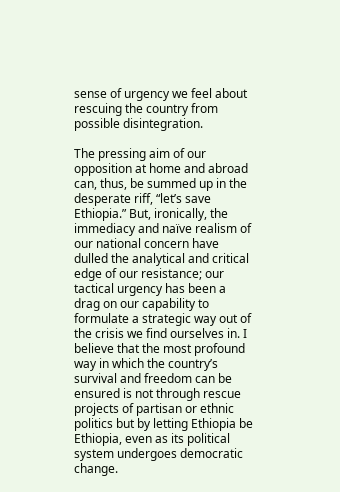sense of urgency we feel about rescuing the country from possible disintegration.

The pressing aim of our opposition at home and abroad can, thus, be summed up in the desperate riff, “let’s save Ethiopia.” But, ironically, the immediacy and naïve realism of our national concern have dulled the analytical and critical edge of our resistance; our tactical urgency has been a drag on our capability to formulate a strategic way out of the crisis we find ourselves in. I believe that the most profound way in which the country’s survival and freedom can be ensured is not through rescue projects of partisan or ethnic politics but by letting Ethiopia be Ethiopia, even as its political system undergoes democratic change.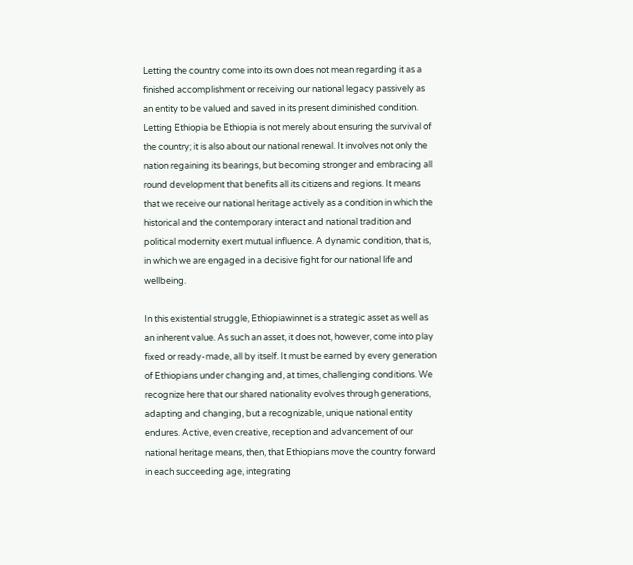Letting the country come into its own does not mean regarding it as a finished accomplishment or receiving our national legacy passively as an entity to be valued and saved in its present diminished condition. Letting Ethiopia be Ethiopia is not merely about ensuring the survival of the country; it is also about our national renewal. It involves not only the nation regaining its bearings, but becoming stronger and embracing all round development that benefits all its citizens and regions. It means that we receive our national heritage actively as a condition in which the historical and the contemporary interact and national tradition and political modernity exert mutual influence. A dynamic condition, that is, in which we are engaged in a decisive fight for our national life and wellbeing.

In this existential struggle, Ethiopiawinnet is a strategic asset as well as an inherent value. As such an asset, it does not, however, come into play fixed or ready-made, all by itself. It must be earned by every generation of Ethiopians under changing and, at times, challenging conditions. We recognize here that our shared nationality evolves through generations, adapting and changing, but a recognizable, unique national entity endures. Active, even creative, reception and advancement of our national heritage means, then, that Ethiopians move the country forward in each succeeding age, integrating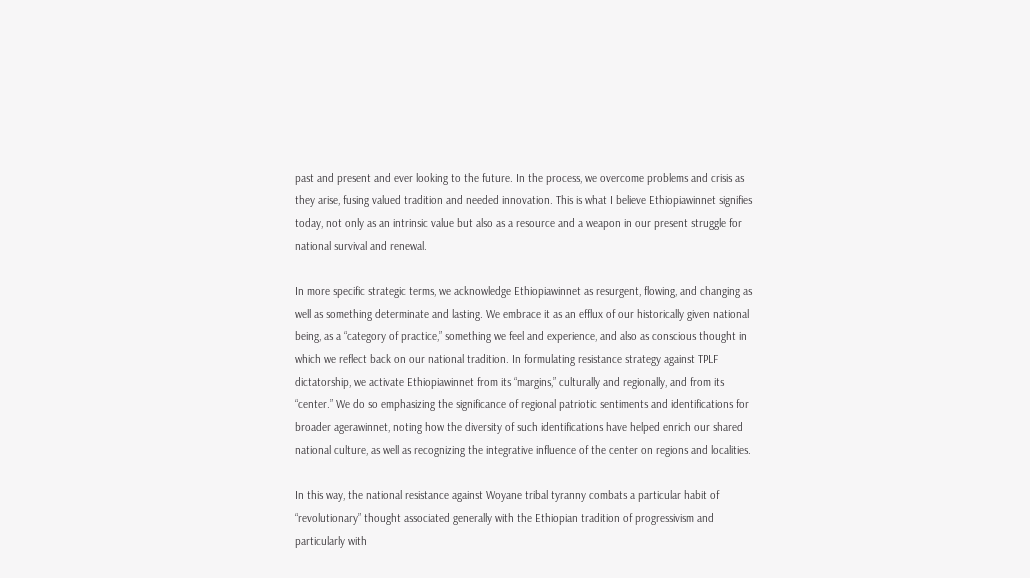past and present and ever looking to the future. In the process, we overcome problems and crisis as they arise, fusing valued tradition and needed innovation. This is what I believe Ethiopiawinnet signifies today, not only as an intrinsic value but also as a resource and a weapon in our present struggle for national survival and renewal.

In more specific strategic terms, we acknowledge Ethiopiawinnet as resurgent, flowing, and changing as well as something determinate and lasting. We embrace it as an efflux of our historically given national being, as a “category of practice,” something we feel and experience, and also as conscious thought in which we reflect back on our national tradition. In formulating resistance strategy against TPLF dictatorship, we activate Ethiopiawinnet from its “margins,” culturally and regionally, and from its “center.” We do so emphasizing the significance of regional patriotic sentiments and identifications for broader agerawinnet, noting how the diversity of such identifications have helped enrich our shared national culture, as well as recognizing the integrative influence of the center on regions and localities.

In this way, the national resistance against Woyane tribal tyranny combats a particular habit of “revolutionary” thought associated generally with the Ethiopian tradition of progressivism and particularly with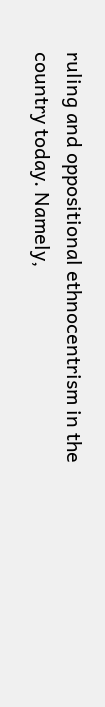ruling and oppositional ethnocentrism in the country today. Namely,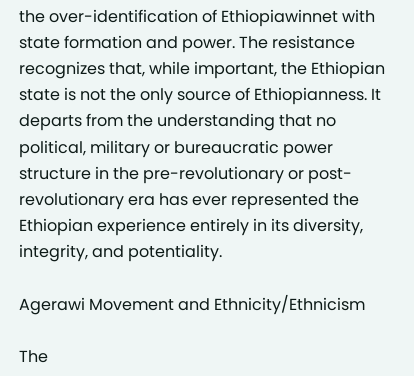the over-identification of Ethiopiawinnet with state formation and power. The resistance recognizes that, while important, the Ethiopian state is not the only source of Ethiopianness. It departs from the understanding that no political, military or bureaucratic power structure in the pre-revolutionary or post-revolutionary era has ever represented the Ethiopian experience entirely in its diversity, integrity, and potentiality.

Agerawi Movement and Ethnicity/Ethnicism

The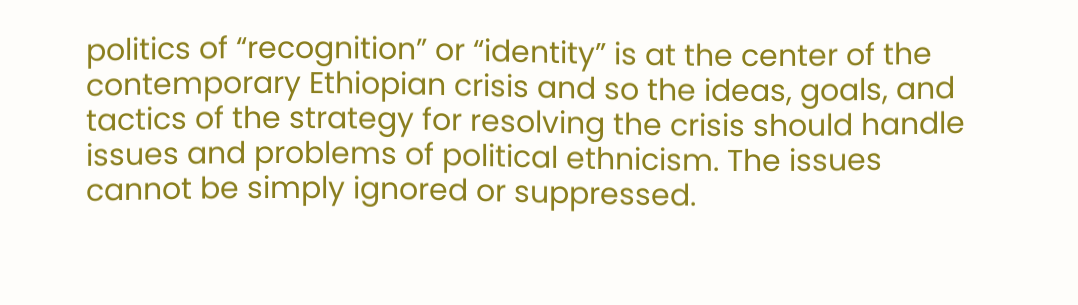politics of “recognition” or “identity” is at the center of the contemporary Ethiopian crisis and so the ideas, goals, and tactics of the strategy for resolving the crisis should handle issues and problems of political ethnicism. The issues cannot be simply ignored or suppressed.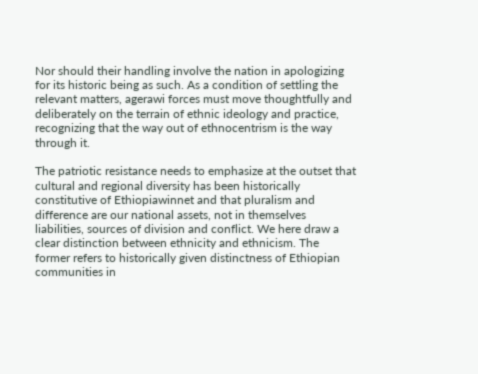Nor should their handling involve the nation in apologizing for its historic being as such. As a condition of settling the relevant matters, agerawi forces must move thoughtfully and deliberately on the terrain of ethnic ideology and practice, recognizing that the way out of ethnocentrism is the way through it.

The patriotic resistance needs to emphasize at the outset that cultural and regional diversity has been historically constitutive of Ethiopiawinnet and that pluralism and difference are our national assets, not in themselves liabilities, sources of division and conflict. We here draw a clear distinction between ethnicity and ethnicism. The former refers to historically given distinctness of Ethiopian communities in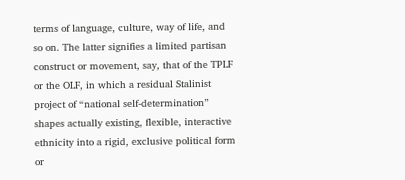terms of language, culture, way of life, and so on. The latter signifies a limited partisan construct or movement, say, that of the TPLF or the OLF, in which a residual Stalinist project of “national self-determination” shapes actually existing, flexible, interactive ethnicity into a rigid, exclusive political form or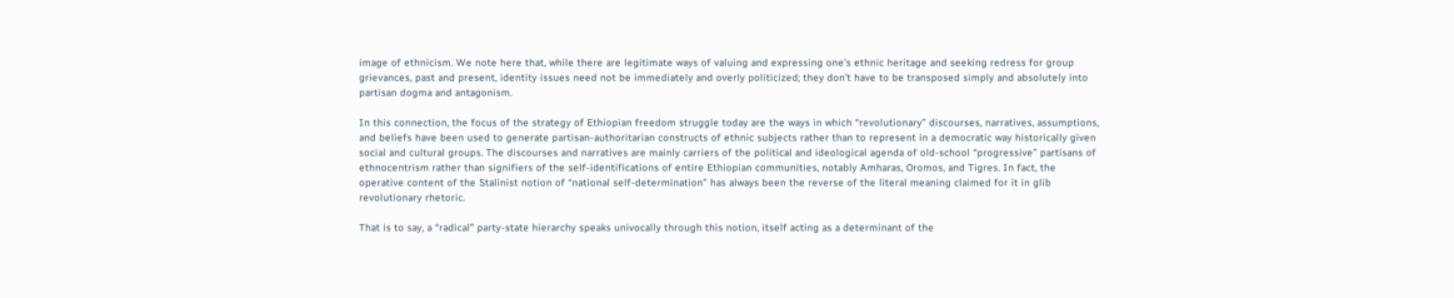image of ethnicism. We note here that, while there are legitimate ways of valuing and expressing one’s ethnic heritage and seeking redress for group grievances, past and present, identity issues need not be immediately and overly politicized; they don’t have to be transposed simply and absolutely into partisan dogma and antagonism.

In this connection, the focus of the strategy of Ethiopian freedom struggle today are the ways in which “revolutionary” discourses, narratives, assumptions, and beliefs have been used to generate partisan-authoritarian constructs of ethnic subjects rather than to represent in a democratic way historically given social and cultural groups. The discourses and narratives are mainly carriers of the political and ideological agenda of old-school “progressive” partisans of ethnocentrism rather than signifiers of the self-identifications of entire Ethiopian communities, notably Amharas, Oromos, and Tigres. In fact, the operative content of the Stalinist notion of “national self-determination” has always been the reverse of the literal meaning claimed for it in glib revolutionary rhetoric.

That is to say, a “radical” party-state hierarchy speaks univocally through this notion, itself acting as a determinant of the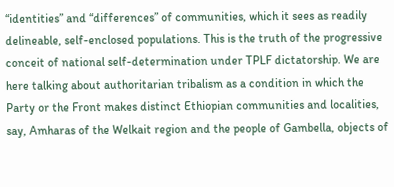“identities” and “differences” of communities, which it sees as readily delineable, self-enclosed populations. This is the truth of the progressive conceit of national self-determination under TPLF dictatorship. We are here talking about authoritarian tribalism as a condition in which the Party or the Front makes distinct Ethiopian communities and localities, say, Amharas of the Welkait region and the people of Gambella, objects of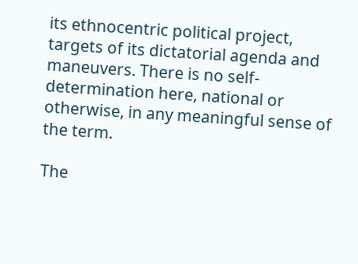its ethnocentric political project, targets of its dictatorial agenda and maneuvers. There is no self-determination here, national or otherwise, in any meaningful sense of the term.

The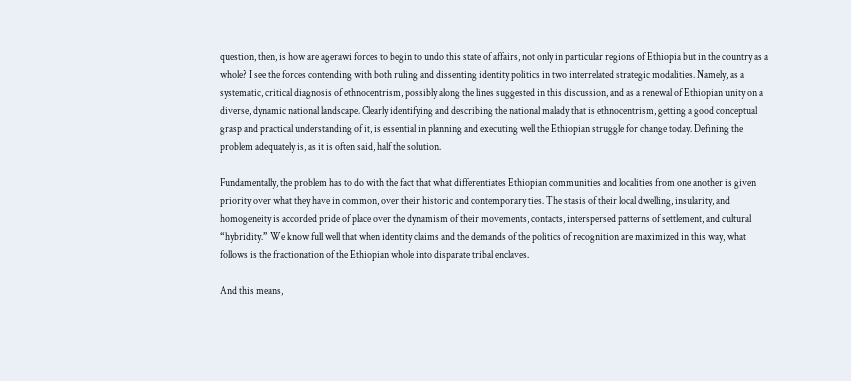question, then, is how are agerawi forces to begin to undo this state of affairs, not only in particular regions of Ethiopia but in the country as a whole? I see the forces contending with both ruling and dissenting identity politics in two interrelated strategic modalities. Namely, as a systematic, critical diagnosis of ethnocentrism, possibly along the lines suggested in this discussion, and as a renewal of Ethiopian unity on a diverse, dynamic national landscape. Clearly identifying and describing the national malady that is ethnocentrism, getting a good conceptual grasp and practical understanding of it, is essential in planning and executing well the Ethiopian struggle for change today. Defining the problem adequately is, as it is often said, half the solution.

Fundamentally, the problem has to do with the fact that what differentiates Ethiopian communities and localities from one another is given priority over what they have in common, over their historic and contemporary ties. The stasis of their local dwelling, insularity, and homogeneity is accorded pride of place over the dynamism of their movements, contacts, interspersed patterns of settlement, and cultural “hybridity.” We know full well that when identity claims and the demands of the politics of recognition are maximized in this way, what follows is the fractionation of the Ethiopian whole into disparate tribal enclaves.

And this means,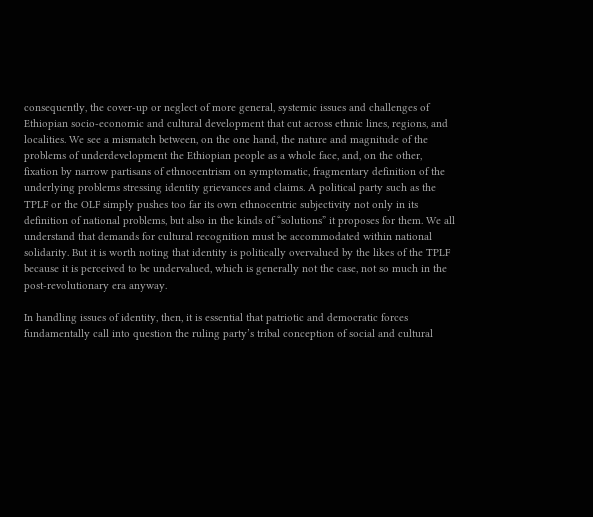consequently, the cover-up or neglect of more general, systemic issues and challenges of Ethiopian socio-economic and cultural development that cut across ethnic lines, regions, and localities. We see a mismatch between, on the one hand, the nature and magnitude of the problems of underdevelopment the Ethiopian people as a whole face, and, on the other, fixation by narrow partisans of ethnocentrism on symptomatic, fragmentary definition of the underlying problems stressing identity grievances and claims. A political party such as the TPLF or the OLF simply pushes too far its own ethnocentric subjectivity not only in its definition of national problems, but also in the kinds of “solutions” it proposes for them. We all understand that demands for cultural recognition must be accommodated within national solidarity. But it is worth noting that identity is politically overvalued by the likes of the TPLF because it is perceived to be undervalued, which is generally not the case, not so much in the post-revolutionary era anyway.

In handling issues of identity, then, it is essential that patriotic and democratic forces fundamentally call into question the ruling party’s tribal conception of social and cultural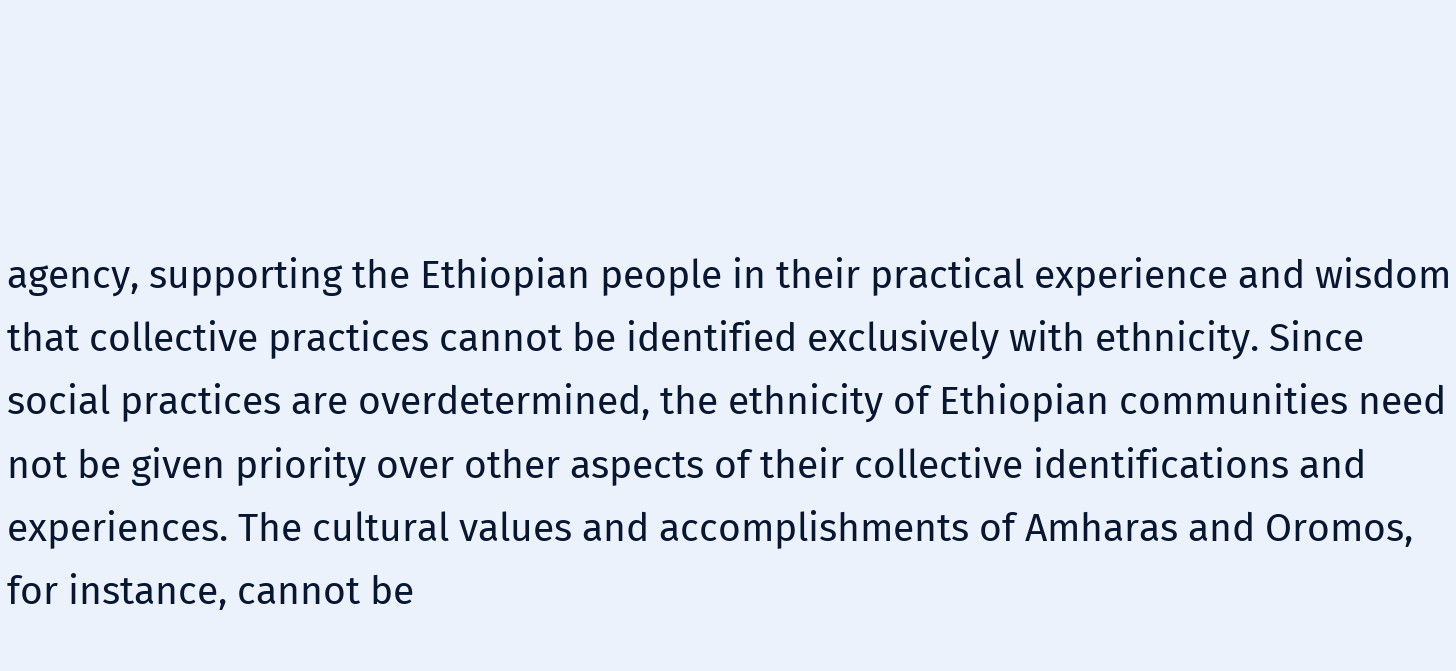agency, supporting the Ethiopian people in their practical experience and wisdom that collective practices cannot be identified exclusively with ethnicity. Since social practices are overdetermined, the ethnicity of Ethiopian communities need not be given priority over other aspects of their collective identifications and experiences. The cultural values and accomplishments of Amharas and Oromos, for instance, cannot be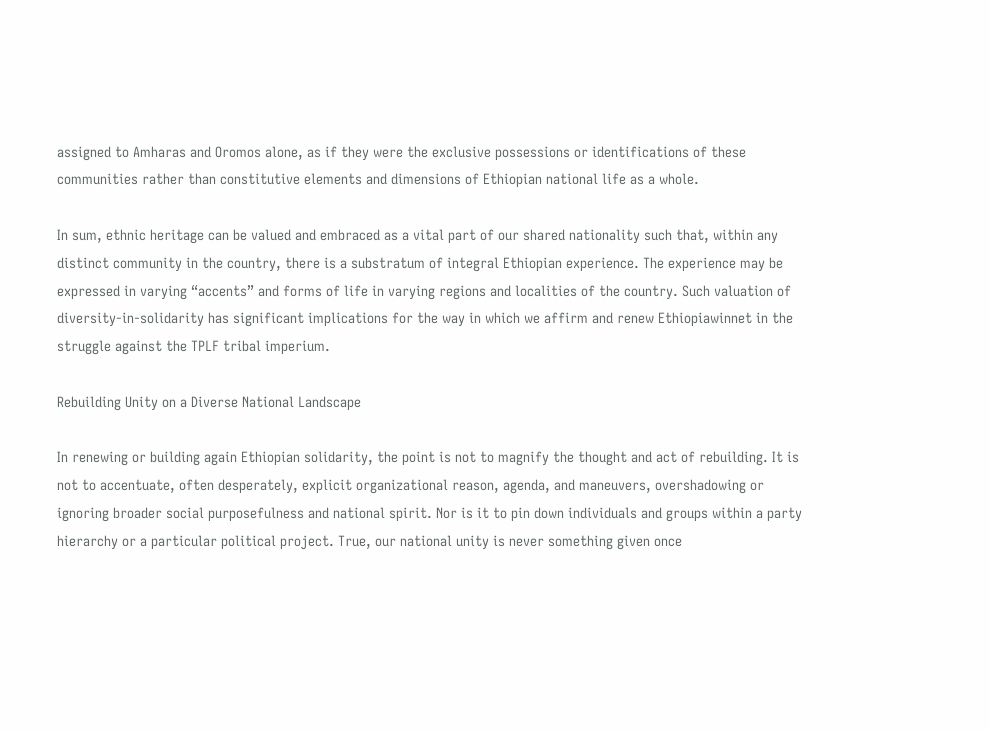assigned to Amharas and Oromos alone, as if they were the exclusive possessions or identifications of these communities rather than constitutive elements and dimensions of Ethiopian national life as a whole.

In sum, ethnic heritage can be valued and embraced as a vital part of our shared nationality such that, within any distinct community in the country, there is a substratum of integral Ethiopian experience. The experience may be expressed in varying “accents” and forms of life in varying regions and localities of the country. Such valuation of diversity-in-solidarity has significant implications for the way in which we affirm and renew Ethiopiawinnet in the struggle against the TPLF tribal imperium.

Rebuilding Unity on a Diverse National Landscape

In renewing or building again Ethiopian solidarity, the point is not to magnify the thought and act of rebuilding. It is not to accentuate, often desperately, explicit organizational reason, agenda, and maneuvers, overshadowing or ignoring broader social purposefulness and national spirit. Nor is it to pin down individuals and groups within a party hierarchy or a particular political project. True, our national unity is never something given once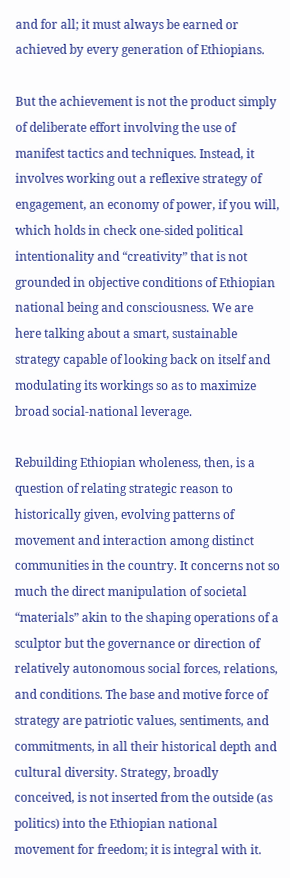and for all; it must always be earned or achieved by every generation of Ethiopians.

But the achievement is not the product simply of deliberate effort involving the use of manifest tactics and techniques. Instead, it involves working out a reflexive strategy of engagement, an economy of power, if you will, which holds in check one-sided political intentionality and “creativity” that is not grounded in objective conditions of Ethiopian national being and consciousness. We are here talking about a smart, sustainable strategy capable of looking back on itself and modulating its workings so as to maximize broad social-national leverage.

Rebuilding Ethiopian wholeness, then, is a question of relating strategic reason to historically given, evolving patterns of movement and interaction among distinct communities in the country. It concerns not so much the direct manipulation of societal “materials” akin to the shaping operations of a sculptor but the governance or direction of relatively autonomous social forces, relations, and conditions. The base and motive force of strategy are patriotic values, sentiments, and commitments, in all their historical depth and cultural diversity. Strategy, broadly conceived, is not inserted from the outside (as politics) into the Ethiopian national movement for freedom; it is integral with it.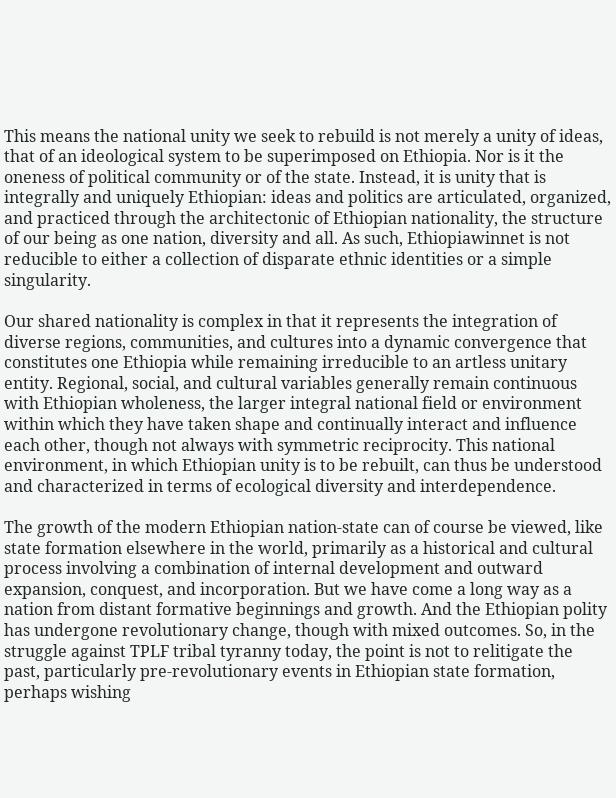This means the national unity we seek to rebuild is not merely a unity of ideas, that of an ideological system to be superimposed on Ethiopia. Nor is it the oneness of political community or of the state. Instead, it is unity that is integrally and uniquely Ethiopian: ideas and politics are articulated, organized, and practiced through the architectonic of Ethiopian nationality, the structure of our being as one nation, diversity and all. As such, Ethiopiawinnet is not reducible to either a collection of disparate ethnic identities or a simple singularity.

Our shared nationality is complex in that it represents the integration of diverse regions, communities, and cultures into a dynamic convergence that constitutes one Ethiopia while remaining irreducible to an artless unitary entity. Regional, social, and cultural variables generally remain continuous with Ethiopian wholeness, the larger integral national field or environment within which they have taken shape and continually interact and influence each other, though not always with symmetric reciprocity. This national environment, in which Ethiopian unity is to be rebuilt, can thus be understood and characterized in terms of ecological diversity and interdependence.

The growth of the modern Ethiopian nation-state can of course be viewed, like state formation elsewhere in the world, primarily as a historical and cultural process involving a combination of internal development and outward expansion, conquest, and incorporation. But we have come a long way as a nation from distant formative beginnings and growth. And the Ethiopian polity has undergone revolutionary change, though with mixed outcomes. So, in the struggle against TPLF tribal tyranny today, the point is not to relitigate the past, particularly pre-revolutionary events in Ethiopian state formation, perhaps wishing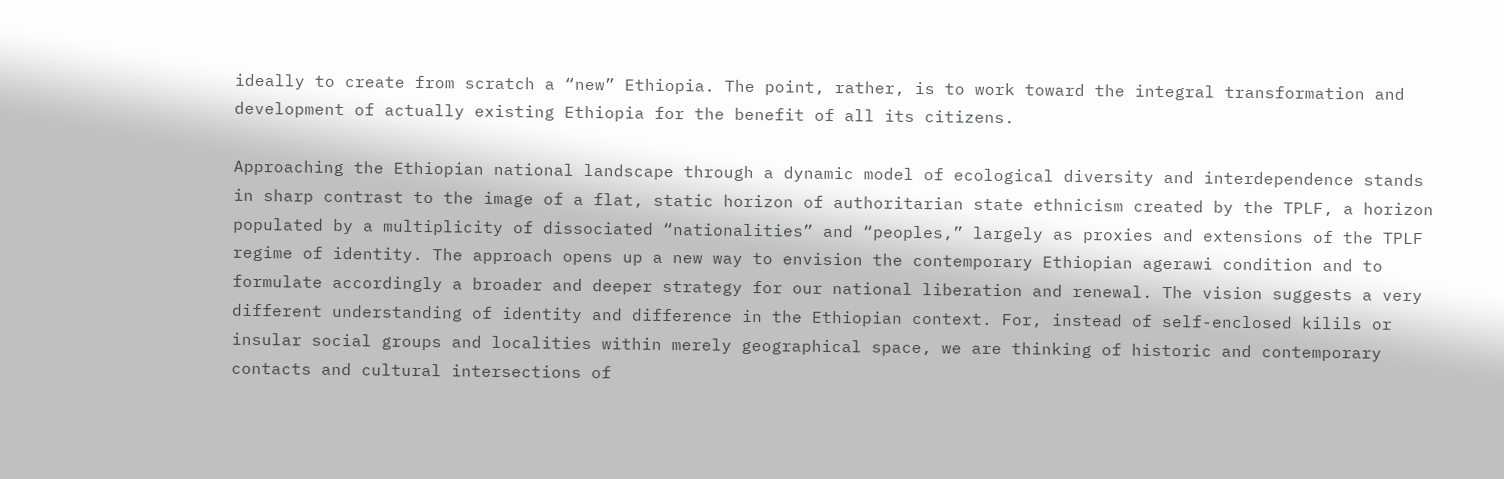ideally to create from scratch a “new” Ethiopia. The point, rather, is to work toward the integral transformation and development of actually existing Ethiopia for the benefit of all its citizens.

Approaching the Ethiopian national landscape through a dynamic model of ecological diversity and interdependence stands in sharp contrast to the image of a flat, static horizon of authoritarian state ethnicism created by the TPLF, a horizon populated by a multiplicity of dissociated “nationalities” and “peoples,” largely as proxies and extensions of the TPLF regime of identity. The approach opens up a new way to envision the contemporary Ethiopian agerawi condition and to formulate accordingly a broader and deeper strategy for our national liberation and renewal. The vision suggests a very different understanding of identity and difference in the Ethiopian context. For, instead of self-enclosed kilils or insular social groups and localities within merely geographical space, we are thinking of historic and contemporary contacts and cultural intersections of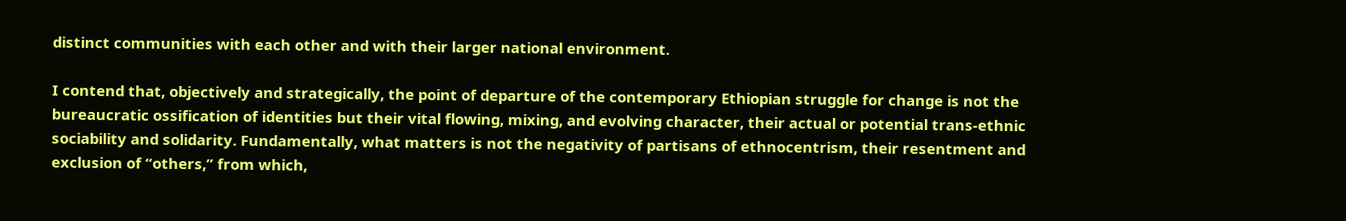distinct communities with each other and with their larger national environment.

I contend that, objectively and strategically, the point of departure of the contemporary Ethiopian struggle for change is not the bureaucratic ossification of identities but their vital flowing, mixing, and evolving character, their actual or potential trans-ethnic sociability and solidarity. Fundamentally, what matters is not the negativity of partisans of ethnocentrism, their resentment and exclusion of “others,” from which,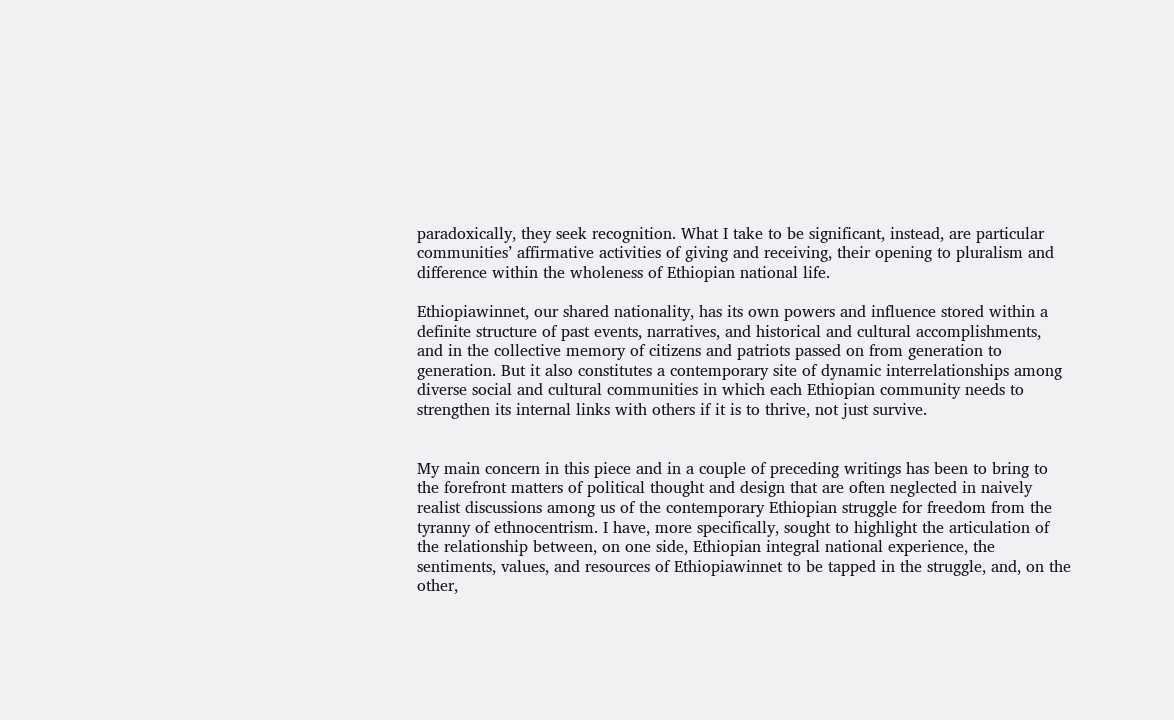paradoxically, they seek recognition. What I take to be significant, instead, are particular communities’ affirmative activities of giving and receiving, their opening to pluralism and difference within the wholeness of Ethiopian national life.

Ethiopiawinnet, our shared nationality, has its own powers and influence stored within a definite structure of past events, narratives, and historical and cultural accomplishments, and in the collective memory of citizens and patriots passed on from generation to generation. But it also constitutes a contemporary site of dynamic interrelationships among diverse social and cultural communities in which each Ethiopian community needs to strengthen its internal links with others if it is to thrive, not just survive.


My main concern in this piece and in a couple of preceding writings has been to bring to the forefront matters of political thought and design that are often neglected in naively realist discussions among us of the contemporary Ethiopian struggle for freedom from the tyranny of ethnocentrism. I have, more specifically, sought to highlight the articulation of the relationship between, on one side, Ethiopian integral national experience, the sentiments, values, and resources of Ethiopiawinnet to be tapped in the struggle, and, on the other,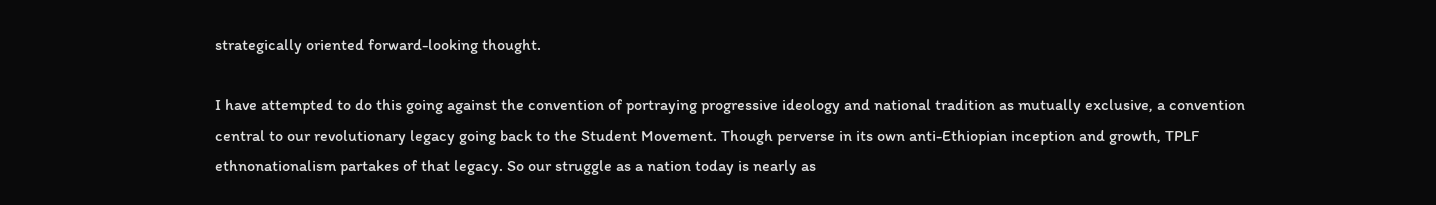strategically oriented forward-looking thought.

I have attempted to do this going against the convention of portraying progressive ideology and national tradition as mutually exclusive, a convention central to our revolutionary legacy going back to the Student Movement. Though perverse in its own anti-Ethiopian inception and growth, TPLF ethnonationalism partakes of that legacy. So our struggle as a nation today is nearly as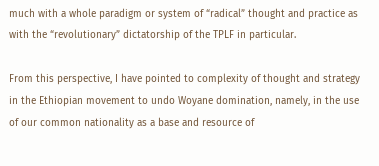much with a whole paradigm or system of “radical” thought and practice as with the “revolutionary” dictatorship of the TPLF in particular.

From this perspective, I have pointed to complexity of thought and strategy in the Ethiopian movement to undo Woyane domination, namely, in the use of our common nationality as a base and resource of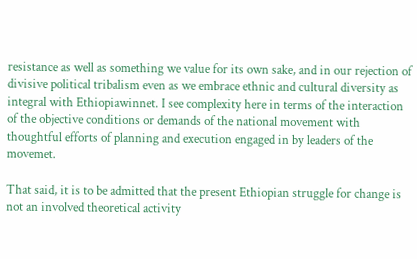resistance as well as something we value for its own sake, and in our rejection of divisive political tribalism even as we embrace ethnic and cultural diversity as integral with Ethiopiawinnet. I see complexity here in terms of the interaction of the objective conditions or demands of the national movement with thoughtful efforts of planning and execution engaged in by leaders of the movemet.

That said, it is to be admitted that the present Ethiopian struggle for change is not an involved theoretical activity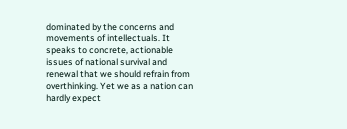dominated by the concerns and movements of intellectuals. It speaks to concrete, actionable issues of national survival and renewal that we should refrain from overthinking. Yet we as a nation can hardly expect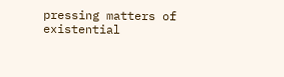pressing matters of existential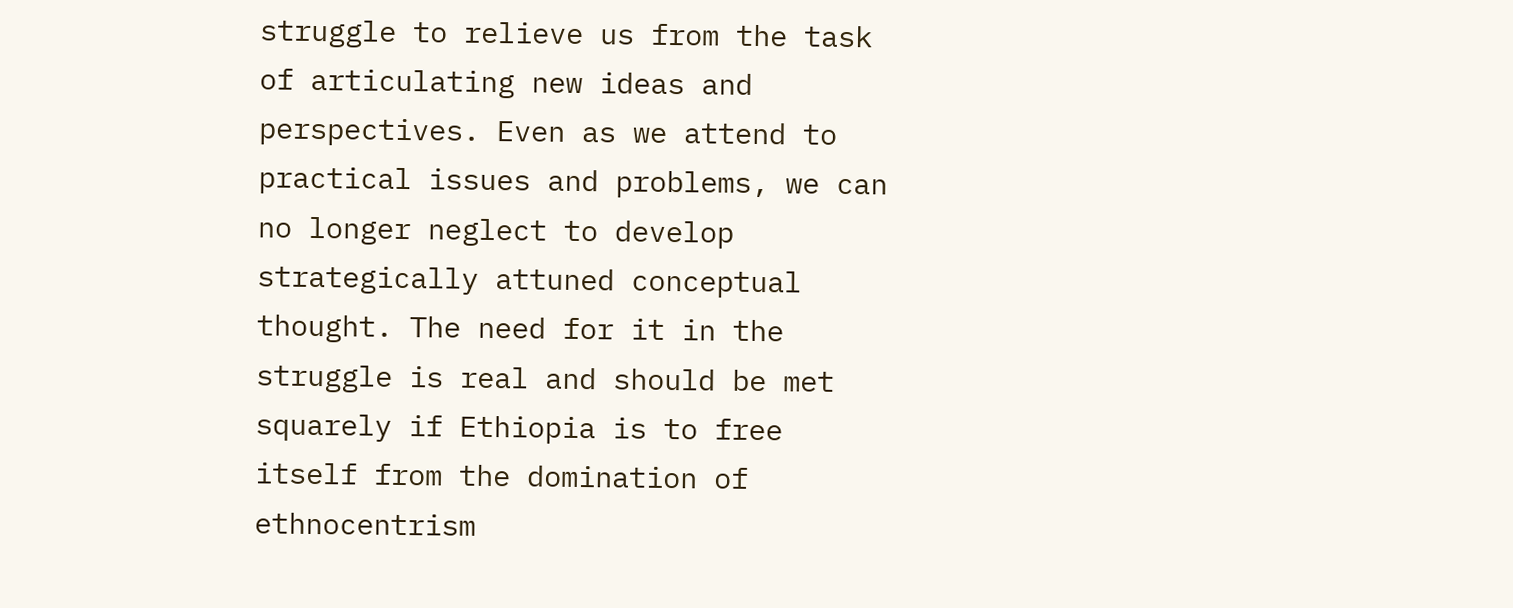struggle to relieve us from the task of articulating new ideas and perspectives. Even as we attend to practical issues and problems, we can no longer neglect to develop strategically attuned conceptual thought. The need for it in the struggle is real and should be met squarely if Ethiopia is to free itself from the domination of ethnocentrism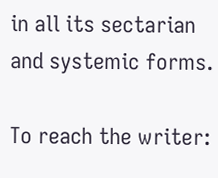in all its sectarian and systemic forms.

To reach the writer: